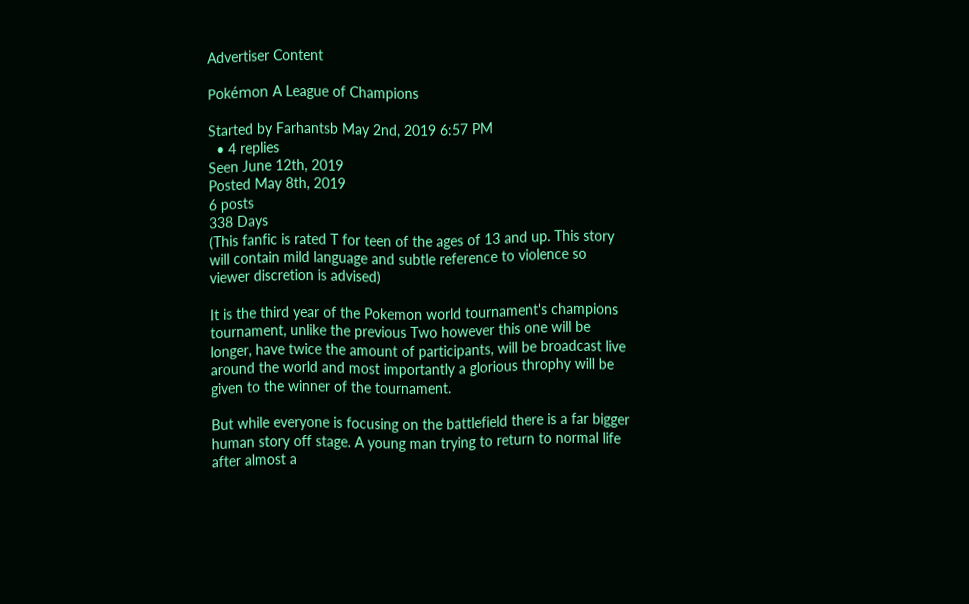Advertiser Content

Pokémon A League of Champions

Started by Farhantsb May 2nd, 2019 6:57 PM
  • 4 replies
Seen June 12th, 2019
Posted May 8th, 2019
6 posts
338 Days
(This fanfic is rated T for teen of the ages of 13 and up. This story will contain mild language and subtle reference to violence so viewer discretion is advised)

It is the third year of the Pokemon world tournament's champions tournament, unlike the previous Two however this one will be longer, have twice the amount of participants, will be broadcast live around the world and most importantly a glorious throphy will be given to the winner of the tournament.

But while everyone is focusing on the battlefield there is a far bigger human story off stage. A young man trying to return to normal life after almost a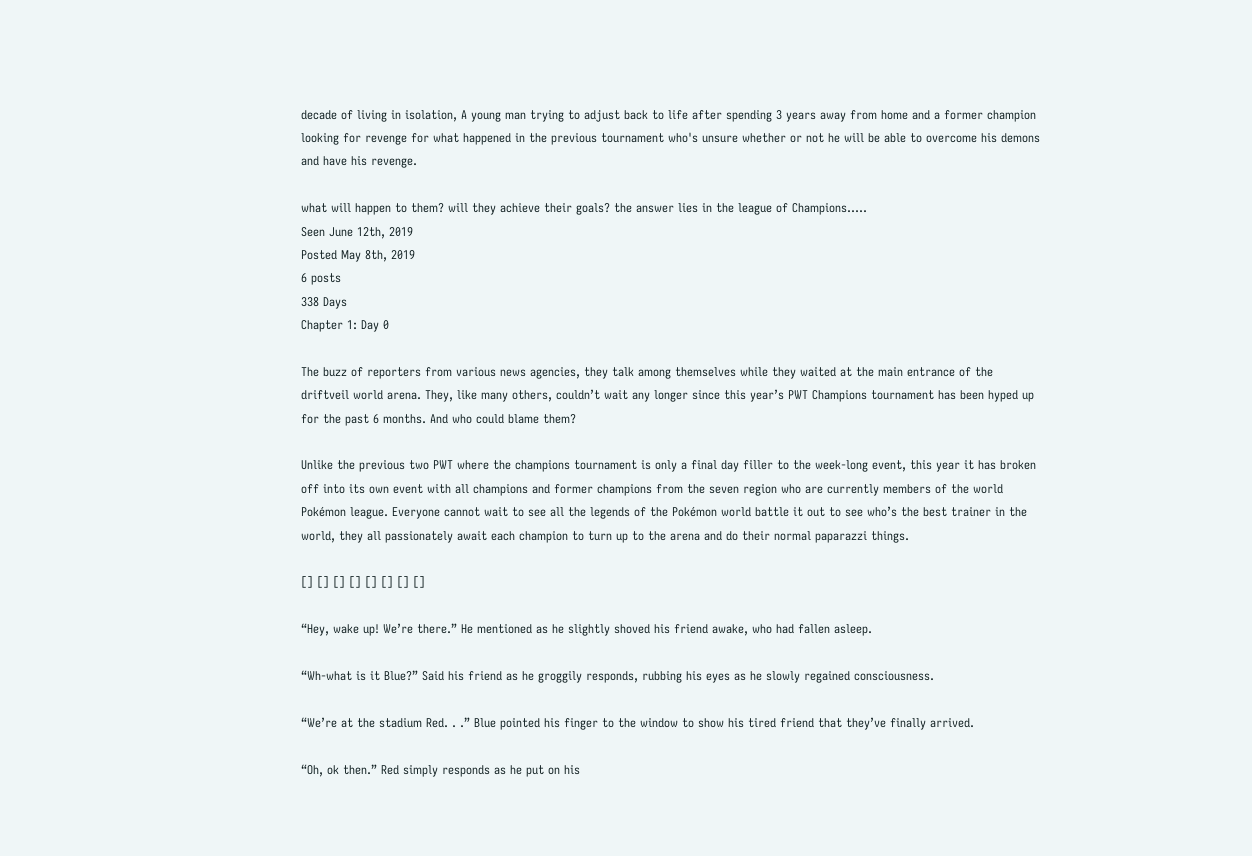decade of living in isolation, A young man trying to adjust back to life after spending 3 years away from home and a former champion looking for revenge for what happened in the previous tournament who's unsure whether or not he will be able to overcome his demons and have his revenge.

what will happen to them? will they achieve their goals? the answer lies in the league of Champions.....
Seen June 12th, 2019
Posted May 8th, 2019
6 posts
338 Days
Chapter 1: Day 0

The buzz of reporters from various news agencies, they talk among themselves while they waited at the main entrance of the driftveil world arena. They, like many others, couldn’t wait any longer since this year’s PWT Champions tournament has been hyped up for the past 6 months. And who could blame them?

Unlike the previous two PWT where the champions tournament is only a final day filler to the week-long event, this year it has broken off into its own event with all champions and former champions from the seven region who are currently members of the world Pokémon league. Everyone cannot wait to see all the legends of the Pokémon world battle it out to see who’s the best trainer in the world, they all passionately await each champion to turn up to the arena and do their normal paparazzi things.

[] [] [] [] [] [] [] []

“Hey, wake up! We’re there.” He mentioned as he slightly shoved his friend awake, who had fallen asleep.

“Wh-what is it Blue?” Said his friend as he groggily responds, rubbing his eyes as he slowly regained consciousness.

“We’re at the stadium Red. . .” Blue pointed his finger to the window to show his tired friend that they’ve finally arrived.

“Oh, ok then.” Red simply responds as he put on his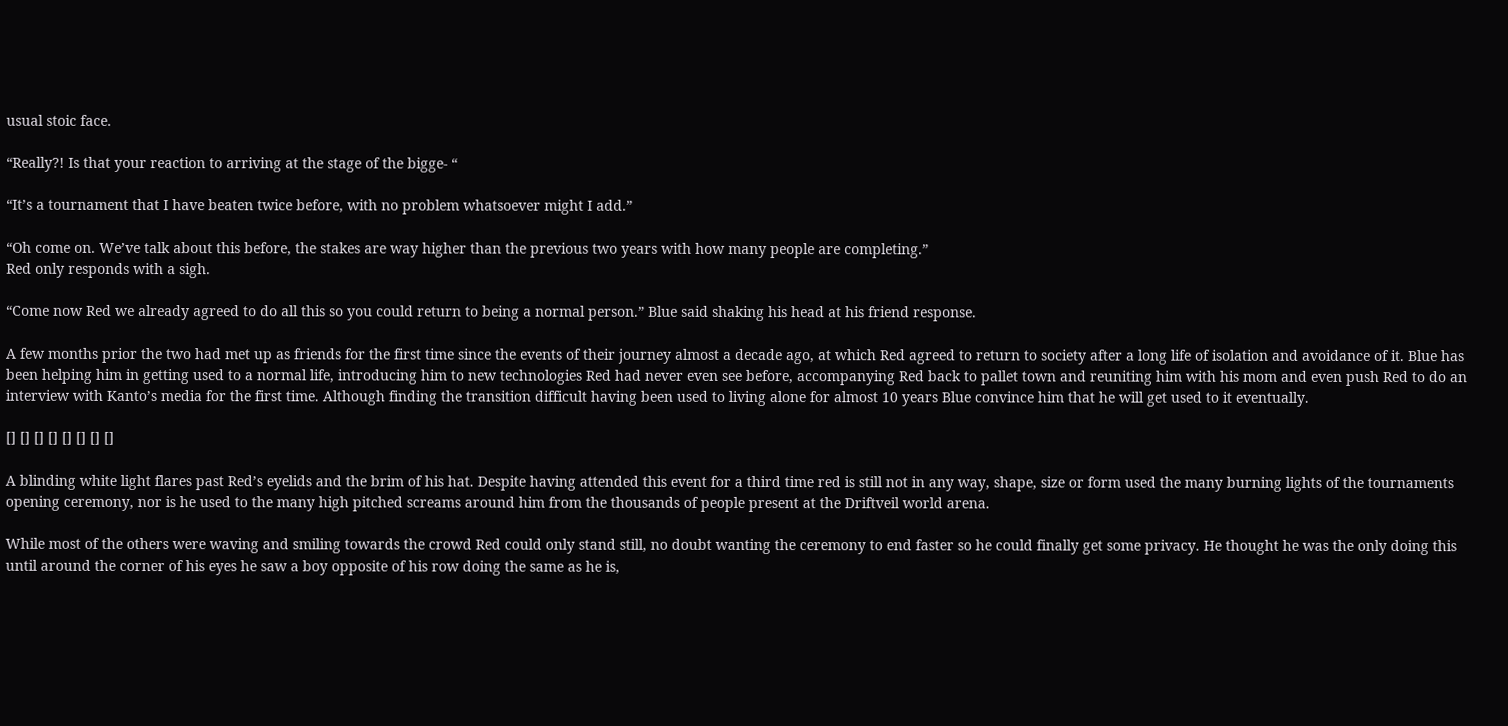usual stoic face.

“Really?! Is that your reaction to arriving at the stage of the bigge- “

“It’s a tournament that I have beaten twice before, with no problem whatsoever might I add.”

“Oh come on. We’ve talk about this before, the stakes are way higher than the previous two years with how many people are completing.”
Red only responds with a sigh.

“Come now Red we already agreed to do all this so you could return to being a normal person.” Blue said shaking his head at his friend response.

A few months prior the two had met up as friends for the first time since the events of their journey almost a decade ago, at which Red agreed to return to society after a long life of isolation and avoidance of it. Blue has been helping him in getting used to a normal life, introducing him to new technologies Red had never even see before, accompanying Red back to pallet town and reuniting him with his mom and even push Red to do an interview with Kanto’s media for the first time. Although finding the transition difficult having been used to living alone for almost 10 years Blue convince him that he will get used to it eventually.

[] [] [] [] [] [] [] []

A blinding white light flares past Red’s eyelids and the brim of his hat. Despite having attended this event for a third time red is still not in any way, shape, size or form used the many burning lights of the tournaments opening ceremony, nor is he used to the many high pitched screams around him from the thousands of people present at the Driftveil world arena.

While most of the others were waving and smiling towards the crowd Red could only stand still, no doubt wanting the ceremony to end faster so he could finally get some privacy. He thought he was the only doing this until around the corner of his eyes he saw a boy opposite of his row doing the same as he is,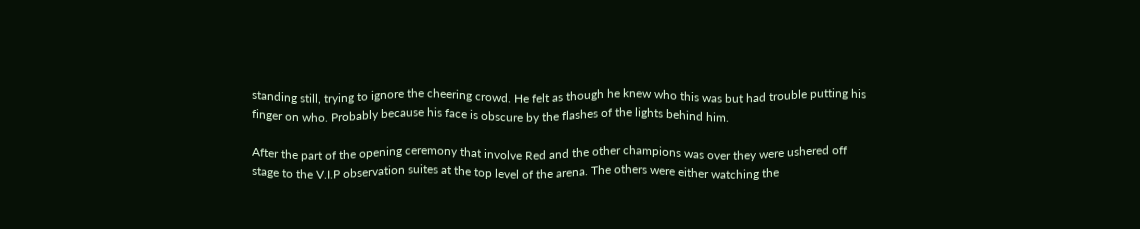standing still, trying to ignore the cheering crowd. He felt as though he knew who this was but had trouble putting his finger on who. Probably because his face is obscure by the flashes of the lights behind him.

After the part of the opening ceremony that involve Red and the other champions was over they were ushered off stage to the V.I.P observation suites at the top level of the arena. The others were either watching the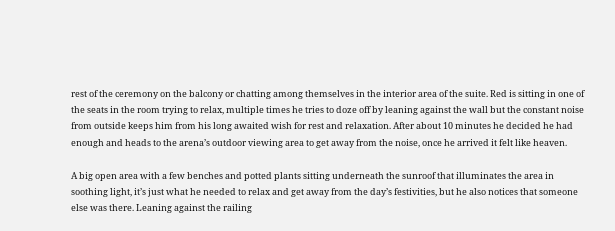rest of the ceremony on the balcony or chatting among themselves in the interior area of the suite. Red is sitting in one of the seats in the room trying to relax, multiple times he tries to doze off by leaning against the wall but the constant noise from outside keeps him from his long awaited wish for rest and relaxation. After about 10 minutes he decided he had enough and heads to the arena’s outdoor viewing area to get away from the noise, once he arrived it felt like heaven.

A big open area with a few benches and potted plants sitting underneath the sunroof that illuminates the area in soothing light, it’s just what he needed to relax and get away from the day’s festivities, but he also notices that someone else was there. Leaning against the railing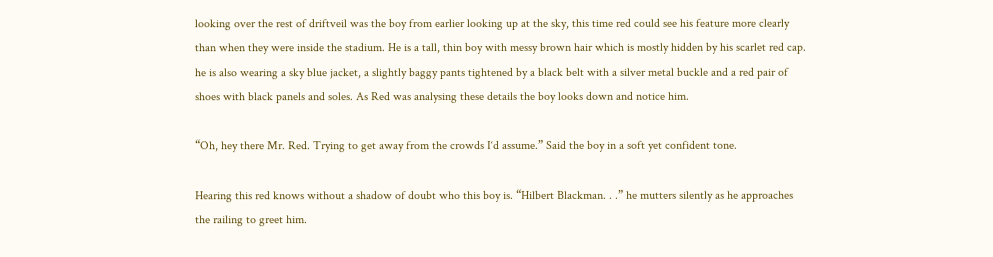looking over the rest of driftveil was the boy from earlier looking up at the sky, this time red could see his feature more clearly than when they were inside the stadium. He is a tall, thin boy with messy brown hair which is mostly hidden by his scarlet red cap. he is also wearing a sky blue jacket, a slightly baggy pants tightened by a black belt with a silver metal buckle and a red pair of shoes with black panels and soles. As Red was analysing these details the boy looks down and notice him.

“Oh, hey there Mr. Red. Trying to get away from the crowds I‘d assume.” Said the boy in a soft yet confident tone.

Hearing this red knows without a shadow of doubt who this boy is. “Hilbert Blackman. . .” he mutters silently as he approaches the railing to greet him.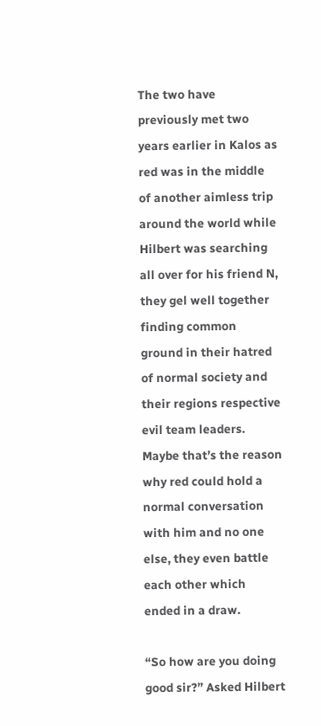The two have previously met two years earlier in Kalos as red was in the middle of another aimless trip around the world while Hilbert was searching all over for his friend N, they gel well together finding common ground in their hatred of normal society and their regions respective evil team leaders. Maybe that’s the reason why red could hold a normal conversation with him and no one else, they even battle each other which ended in a draw.

“So how are you doing good sir?” Asked Hilbert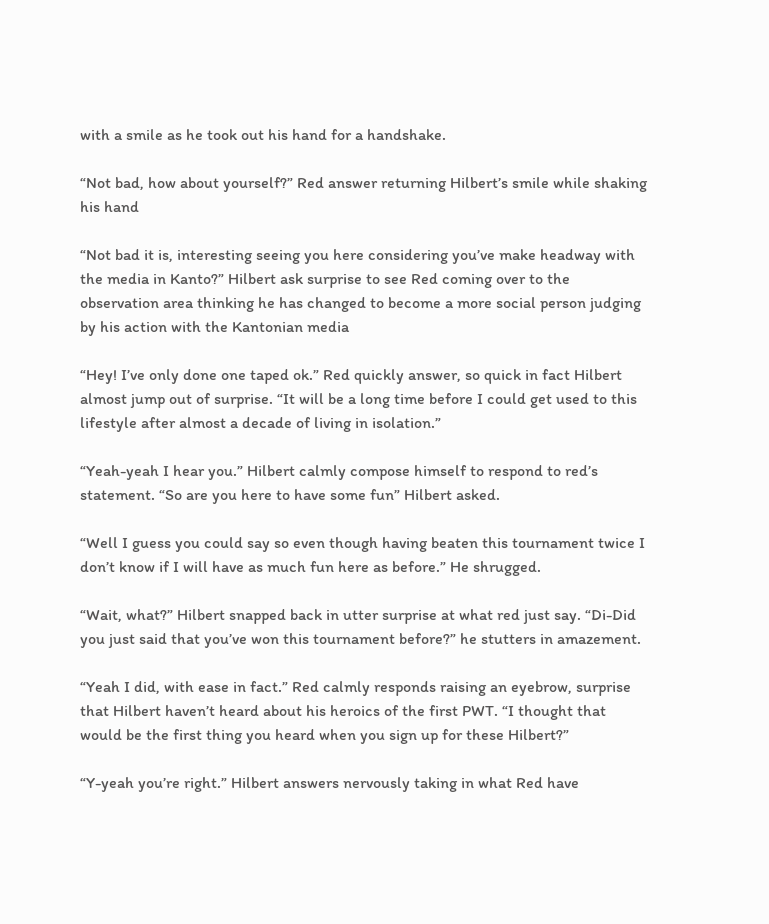with a smile as he took out his hand for a handshake.

“Not bad, how about yourself?” Red answer returning Hilbert’s smile while shaking his hand

“Not bad it is, interesting seeing you here considering you’ve make headway with the media in Kanto?” Hilbert ask surprise to see Red coming over to the observation area thinking he has changed to become a more social person judging by his action with the Kantonian media

“Hey! I’ve only done one taped ok.” Red quickly answer, so quick in fact Hilbert almost jump out of surprise. “It will be a long time before I could get used to this lifestyle after almost a decade of living in isolation.”

“Yeah-yeah I hear you.” Hilbert calmly compose himself to respond to red’s statement. “So are you here to have some fun” Hilbert asked.

“Well I guess you could say so even though having beaten this tournament twice I don’t know if I will have as much fun here as before.” He shrugged.

“Wait, what?” Hilbert snapped back in utter surprise at what red just say. “Di-Did you just said that you’ve won this tournament before?” he stutters in amazement.

“Yeah I did, with ease in fact.” Red calmly responds raising an eyebrow, surprise that Hilbert haven’t heard about his heroics of the first PWT. “I thought that would be the first thing you heard when you sign up for these Hilbert?”

“Y-yeah you’re right.” Hilbert answers nervously taking in what Red have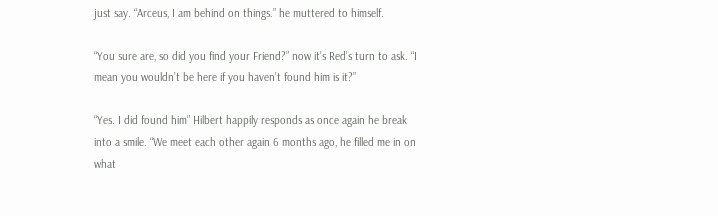just say. “Arceus, I am behind on things.” he muttered to himself.

“You sure are, so did you find your Friend?” now it’s Red’s turn to ask. “I mean you wouldn’t be here if you haven’t found him is it?”

“Yes. I did found him” Hilbert happily responds as once again he break into a smile. “We meet each other again 6 months ago, he filled me in on what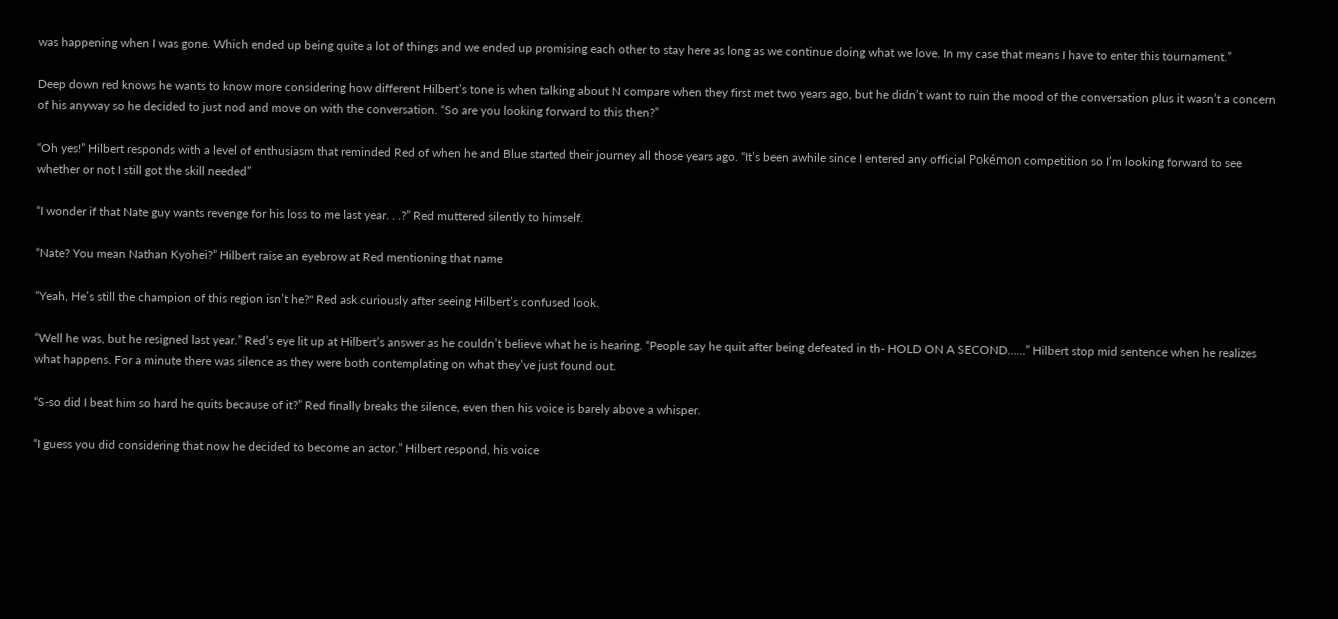was happening when I was gone. Which ended up being quite a lot of things and we ended up promising each other to stay here as long as we continue doing what we love. In my case that means I have to enter this tournament.”

Deep down red knows he wants to know more considering how different Hilbert’s tone is when talking about N compare when they first met two years ago, but he didn’t want to ruin the mood of the conversation plus it wasn’t a concern of his anyway so he decided to just nod and move on with the conversation. “So are you looking forward to this then?”

“Oh yes!” Hilbert responds with a level of enthusiasm that reminded Red of when he and Blue started their journey all those years ago. “It’s been awhile since I entered any official Pokémon competition so I’m looking forward to see whether or not I still got the skill needed”

“I wonder if that Nate guy wants revenge for his loss to me last year. . .?” Red muttered silently to himself.

“Nate? You mean Nathan Kyohei?” Hilbert raise an eyebrow at Red mentioning that name

“Yeah, He’s still the champion of this region isn’t he?" Red ask curiously after seeing Hilbert’s confused look.

“Well he was, but he resigned last year.” Red’s eye lit up at Hilbert’s answer as he couldn’t believe what he is hearing. “People say he quit after being defeated in th- HOLD ON A SECOND…...” Hilbert stop mid sentence when he realizes what happens. For a minute there was silence as they were both contemplating on what they’ve just found out.

“S-so did I beat him so hard he quits because of it?” Red finally breaks the silence, even then his voice is barely above a whisper.

“I guess you did considering that now he decided to become an actor.” Hilbert respond, his voice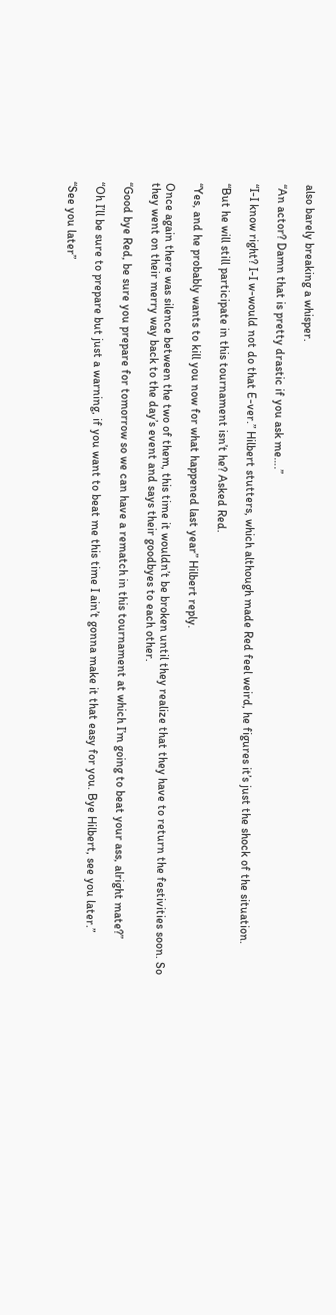also barely breaking a whisper.

“An actor? Damn that is pretty drastic if you ask me….”

“I-I know right? I-I w-would not do that E-ver.” Hilbert stutters, which although made Red feel weird, he figures it’s just the shock of the situation.

“But he will still participate in this tournament isn’t he? Asked Red.

“Yes, and he probably wants to kill you now for what happened last year” Hilbert reply.

Once again there was silence between the two of them, this time it wouldn’t be broken until they realize that they have to return the festivities soon. So they went on their merry way back to the day’s event and says their goodbyes to each other.

“Good bye Red, be sure you prepare for tomorrow so we can have a rematch in this tournament at which I’m going to beat your ass, alright mate?”

“Oh I’ll be sure to prepare but just a warning, if you want to beat me this time I ain’t gonna make it that easy for you. Bye Hilbert, see you later.”

“See you later”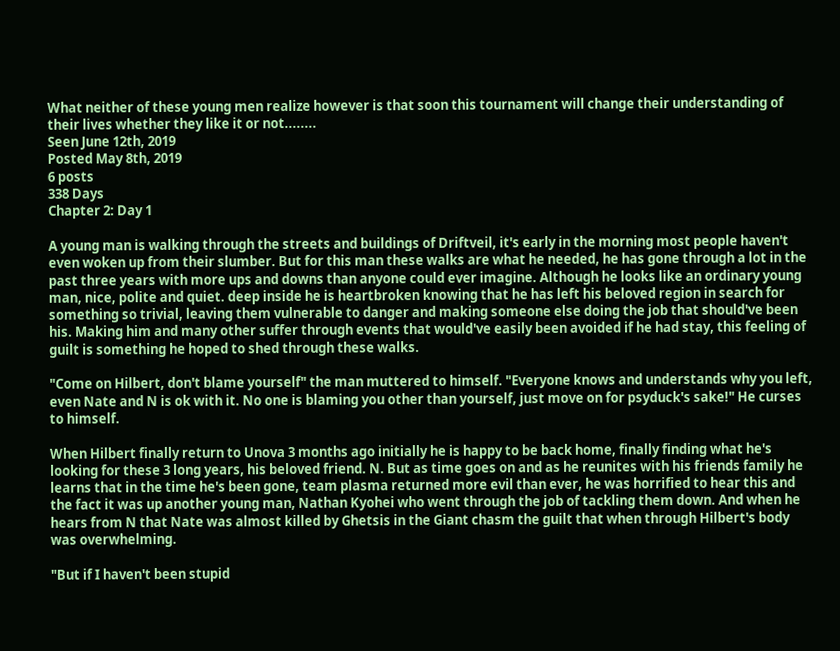What neither of these young men realize however is that soon this tournament will change their understanding of their lives whether they like it or not........
Seen June 12th, 2019
Posted May 8th, 2019
6 posts
338 Days
Chapter 2: Day 1

A young man is walking through the streets and buildings of Driftveil, it's early in the morning most people haven't even woken up from their slumber. But for this man these walks are what he needed, he has gone through a lot in the past three years with more ups and downs than anyone could ever imagine. Although he looks like an ordinary young man, nice, polite and quiet. deep inside he is heartbroken knowing that he has left his beloved region in search for something so trivial, leaving them vulnerable to danger and making someone else doing the job that should've been his. Making him and many other suffer through events that would've easily been avoided if he had stay, this feeling of guilt is something he hoped to shed through these walks.

"Come on Hilbert, don't blame yourself" the man muttered to himself. "Everyone knows and understands why you left, even Nate and N is ok with it. No one is blaming you other than yourself, just move on for psyduck's sake!" He curses to himself.

When Hilbert finally return to Unova 3 months ago initially he is happy to be back home, finally finding what he's looking for these 3 long years, his beloved friend. N. But as time goes on and as he reunites with his friends family he learns that in the time he's been gone, team plasma returned more evil than ever, he was horrified to hear this and the fact it was up another young man, Nathan Kyohei who went through the job of tackling them down. And when he hears from N that Nate was almost killed by Ghetsis in the Giant chasm the guilt that when through Hilbert's body was overwhelming.

"But if I haven't been stupid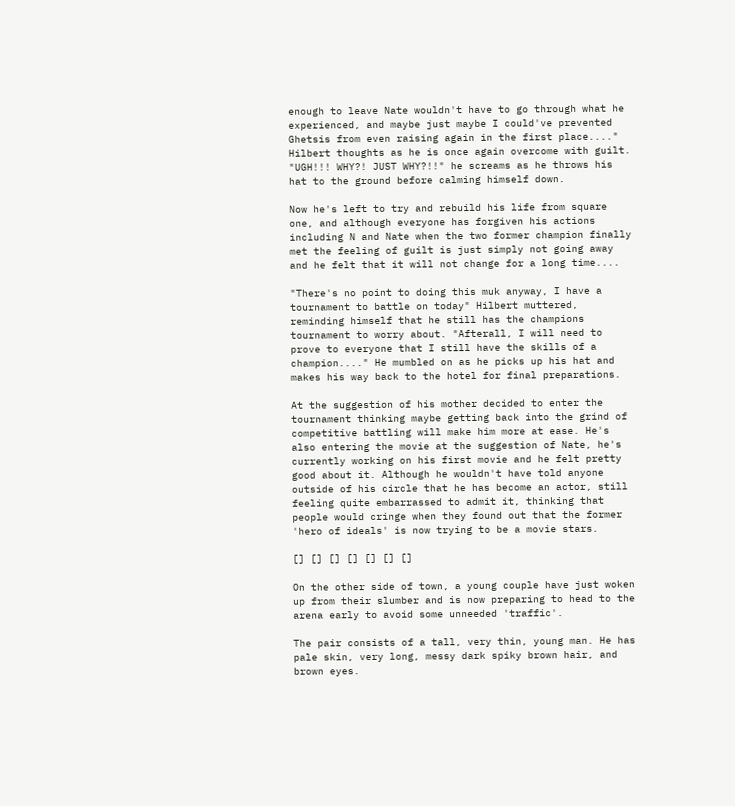enough to leave Nate wouldn't have to go through what he experienced, and maybe just maybe I could've prevented Ghetsis from even raising again in the first place...." Hilbert thoughts as he is once again overcome with guilt. "UGH!!! WHY?! JUST WHY?!!" he screams as he throws his hat to the ground before calming himself down.

Now he's left to try and rebuild his life from square one, and although everyone has forgiven his actions including N and Nate when the two former champion finally met the feeling of guilt is just simply not going away and he felt that it will not change for a long time....

"There's no point to doing this muk anyway, I have a tournament to battle on today" Hilbert muttered, reminding himself that he still has the champions tournament to worry about. "Afterall, I will need to prove to everyone that I still have the skills of a champion...." He mumbled on as he picks up his hat and makes his way back to the hotel for final preparations.

At the suggestion of his mother decided to enter the tournament thinking maybe getting back into the grind of competitive battling will make him more at ease. He's also entering the movie at the suggestion of Nate, he's currently working on his first movie and he felt pretty good about it. Although he wouldn't have told anyone outside of his circle that he has become an actor, still feeling quite embarrassed to admit it, thinking that people would cringe when they found out that the former 'hero of ideals' is now trying to be a movie stars.

[] [] [] [] [] [] []

On the other side of town, a young couple have just woken up from their slumber and is now preparing to head to the arena early to avoid some unneeded 'traffic'.

The pair consists of a tall, very thin, young man. He has pale skin, very long, messy dark spiky brown hair, and brown eyes.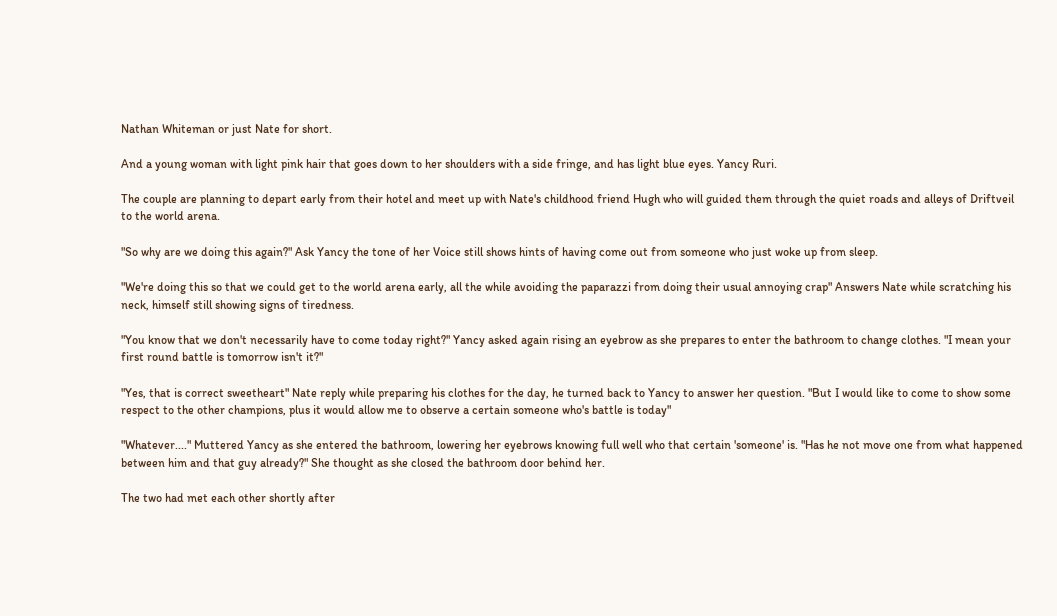Nathan Whiteman or just Nate for short.

And a young woman with light pink hair that goes down to her shoulders with a side fringe, and has light blue eyes. Yancy Ruri.

The couple are planning to depart early from their hotel and meet up with Nate's childhood friend Hugh who will guided them through the quiet roads and alleys of Driftveil to the world arena.

"So why are we doing this again?" Ask Yancy the tone of her Voice still shows hints of having come out from someone who just woke up from sleep.

"We're doing this so that we could get to the world arena early, all the while avoiding the paparazzi from doing their usual annoying crap" Answers Nate while scratching his neck, himself still showing signs of tiredness.

"You know that we don't necessarily have to come today right?" Yancy asked again rising an eyebrow as she prepares to enter the bathroom to change clothes. "I mean your first round battle is tomorrow isn't it?"

"Yes, that is correct sweetheart" Nate reply while preparing his clothes for the day, he turned back to Yancy to answer her question. "But I would like to come to show some respect to the other champions, plus it would allow me to observe a certain someone who's battle is today"

"Whatever...." Muttered Yancy as she entered the bathroom, lowering her eyebrows knowing full well who that certain 'someone' is. "Has he not move one from what happened between him and that guy already?" She thought as she closed the bathroom door behind her.

The two had met each other shortly after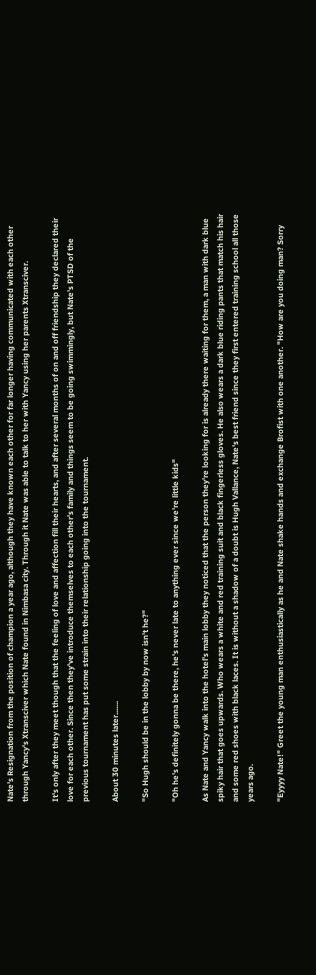Nate's Resignation from the position of champion a year ago, although they have known each other for far longer having communicated with each other through Yancy's Xtransciver which Nate found in Nimbasa city. Through it Nate was able to talk to her with Yancy using her parents Xtransciver.

It's only after they meet though that the feeling of love and affection fill their hearts, and after several months of on and off friendship they declared their love for each other. Since then they've introduce themselves to each other's family and things seem to be going swimmingly, but Nate's PTSD of the previous tournament has put some strain into their relationship going into the tournament.

About 30 minutes later.......

"So Hugh should be in the lobby by now isn't he?"

"Oh he's definitely gonna be there, he's never late to anything ever since we're little kids"

As Nate and Yancy walk into the hotel's main lobby they noticed that the person they're looking for is already there waiting for them, a man with dark blue spiky hair that goes upwards. Who wears a white and red training suit and black fingerless gloves. He also wears a dark blue riding pants that match his hair and some red shoes with black laces. It is without a shadow of a doubt is Hugh Vallance, Nate's best friend since they first entered training school all those years ago.

"Eyyyy Nate!" Greet the young man enthusiastically as he and Nate shake hands and exchange Brofist with one another. "How are you doing man? Sorry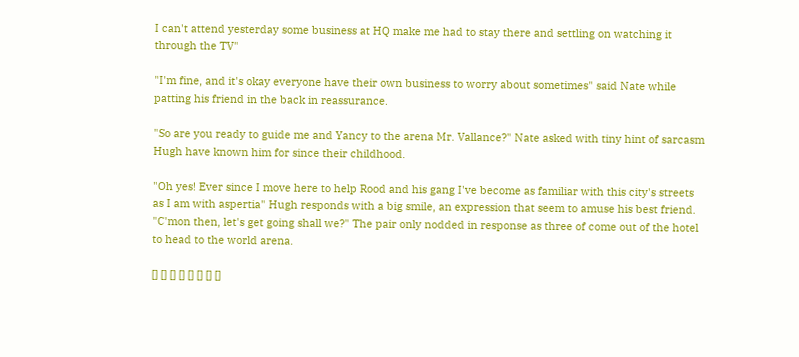I can't attend yesterday some business at HQ make me had to stay there and settling on watching it through the TV"

"I'm fine, and it's okay everyone have their own business to worry about sometimes" said Nate while patting his friend in the back in reassurance.

"So are you ready to guide me and Yancy to the arena Mr. Vallance?" Nate asked with tiny hint of sarcasm Hugh have known him for since their childhood.

"Oh yes! Ever since I move here to help Rood and his gang I've become as familiar with this city's streets as I am with aspertia" Hugh responds with a big smile, an expression that seem to amuse his best friend. "C'mon then, let's get going shall we?" The pair only nodded in response as three of come out of the hotel to head to the world arena.

[] [] [] [] [] [] [] []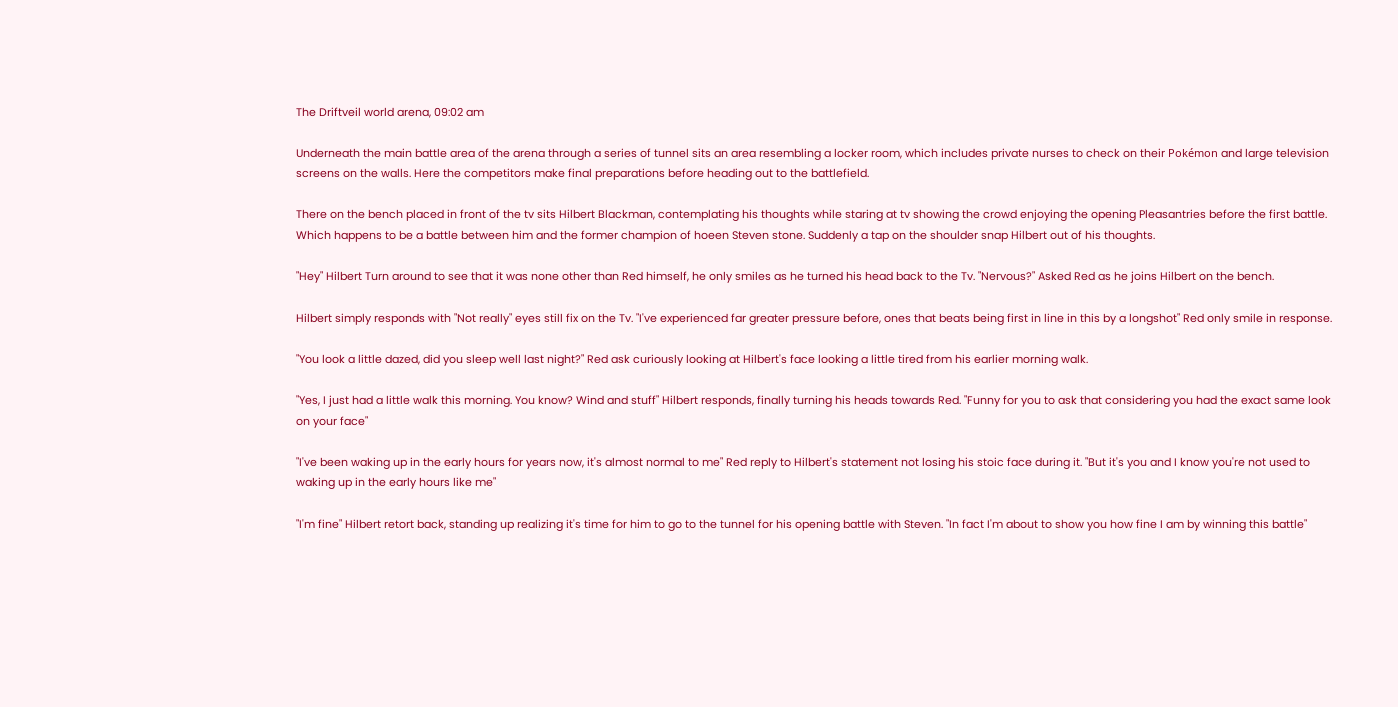The Driftveil world arena, 09:02 am

Underneath the main battle area of the arena through a series of tunnel sits an area resembling a locker room, which includes private nurses to check on their Pokémon and large television screens on the walls. Here the competitors make final preparations before heading out to the battlefield.

There on the bench placed in front of the tv sits Hilbert Blackman, contemplating his thoughts while staring at tv showing the crowd enjoying the opening Pleasantries before the first battle. Which happens to be a battle between him and the former champion of hoeen Steven stone. Suddenly a tap on the shoulder snap Hilbert out of his thoughts.

"Hey" Hilbert Turn around to see that it was none other than Red himself, he only smiles as he turned his head back to the Tv. "Nervous?" Asked Red as he joins Hilbert on the bench.

Hilbert simply responds with "Not really" eyes still fix on the Tv. "I've experienced far greater pressure before, ones that beats being first in line in this by a longshot" Red only smile in response.

"You look a little dazed, did you sleep well last night?" Red ask curiously looking at Hilbert's face looking a little tired from his earlier morning walk.

"Yes, I just had a little walk this morning. You know? Wind and stuff" Hilbert responds, finally turning his heads towards Red. "Funny for you to ask that considering you had the exact same look on your face"

"I've been waking up in the early hours for years now, it's almost normal to me" Red reply to Hilbert's statement not losing his stoic face during it. "But it's you and I know you're not used to waking up in the early hours like me"

"I'm fine" Hilbert retort back, standing up realizing it's time for him to go to the tunnel for his opening battle with Steven. "In fact I'm about to show you how fine I am by winning this battle"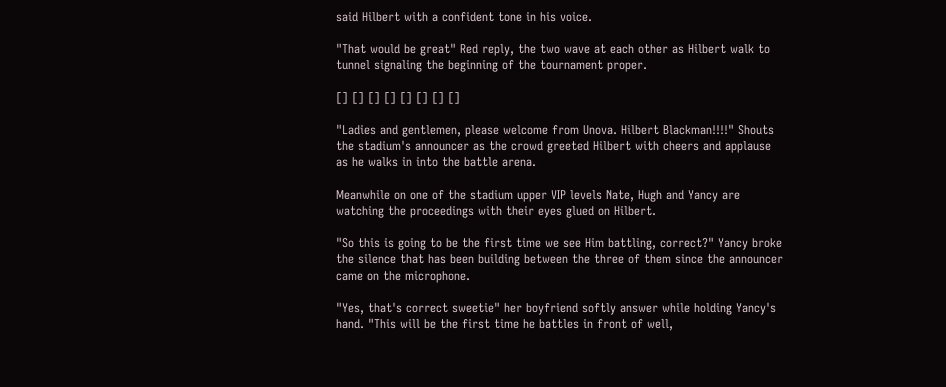said Hilbert with a confident tone in his voice.

"That would be great" Red reply, the two wave at each other as Hilbert walk to tunnel signaling the beginning of the tournament proper.

[] [] [] [] [] [] [] []

"Ladies and gentlemen, please welcome from Unova. Hilbert Blackman!!!!" Shouts the stadium's announcer as the crowd greeted Hilbert with cheers and applause as he walks in into the battle arena.

Meanwhile on one of the stadium upper VIP levels Nate, Hugh and Yancy are watching the proceedings with their eyes glued on Hilbert.

"So this is going to be the first time we see Him battling, correct?" Yancy broke the silence that has been building between the three of them since the announcer came on the microphone.

"Yes, that's correct sweetie" her boyfriend softly answer while holding Yancy's hand. "This will be the first time he battles in front of well,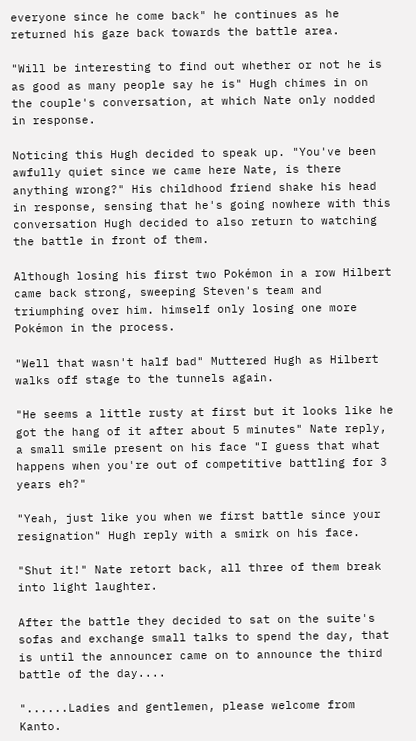everyone since he come back" he continues as he returned his gaze back towards the battle area.

"Will be interesting to find out whether or not he is as good as many people say he is" Hugh chimes in on the couple's conversation, at which Nate only nodded in response.

Noticing this Hugh decided to speak up. "You've been awfully quiet since we came here Nate, is there anything wrong?" His childhood friend shake his head in response, sensing that he's going nowhere with this conversation Hugh decided to also return to watching the battle in front of them.

Although losing his first two Pokémon in a row Hilbert came back strong, sweeping Steven's team and triumphing over him. himself only losing one more Pokémon in the process.

"Well that wasn't half bad" Muttered Hugh as Hilbert walks off stage to the tunnels again.

"He seems a little rusty at first but it looks like he got the hang of it after about 5 minutes" Nate reply, a small smile present on his face "I guess that what happens when you're out of competitive battling for 3 years eh?"

"Yeah, just like you when we first battle since your resignation" Hugh reply with a smirk on his face.

"Shut it!" Nate retort back, all three of them break into light laughter.

After the battle they decided to sat on the suite's sofas and exchange small talks to spend the day, that is until the announcer came on to announce the third battle of the day....

"......Ladies and gentlemen, please welcome from Kanto.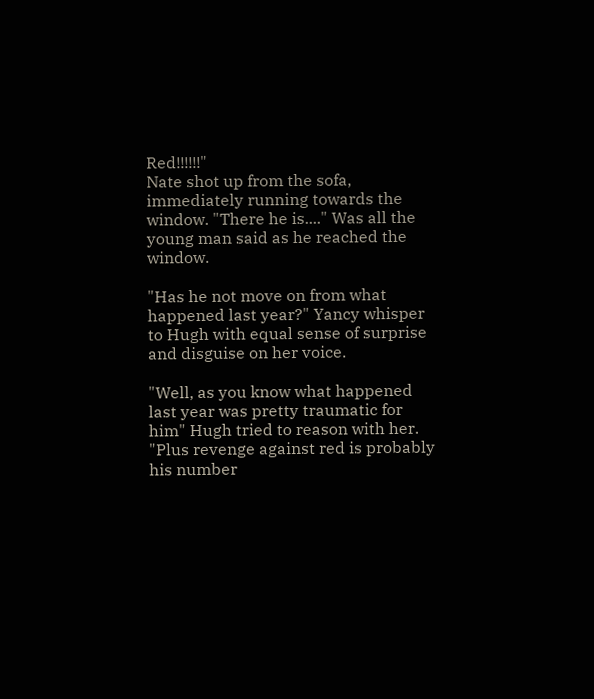Red!!!!!!"
Nate shot up from the sofa, immediately running towards the window. "There he is...." Was all the young man said as he reached the window.

"Has he not move on from what happened last year?" Yancy whisper to Hugh with equal sense of surprise and disguise on her voice.

"Well, as you know what happened last year was pretty traumatic for him" Hugh tried to reason with her. "Plus revenge against red is probably his number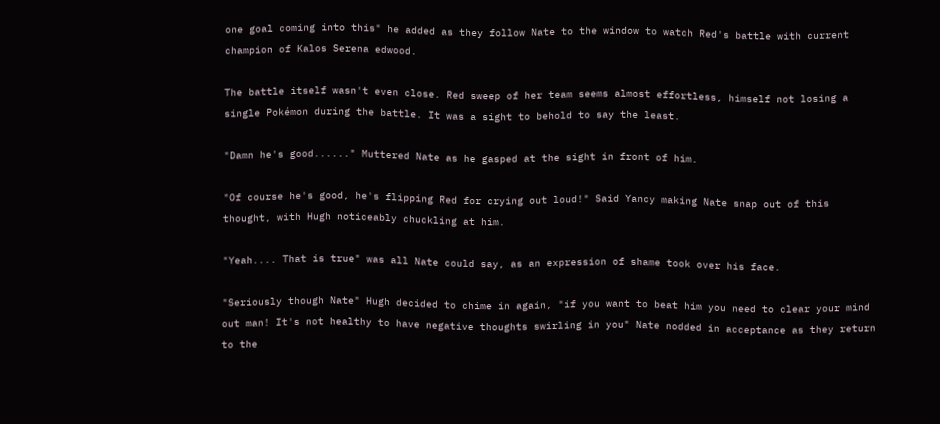one goal coming into this" he added as they follow Nate to the window to watch Red's battle with current champion of Kalos Serena edwood.

The battle itself wasn't even close. Red sweep of her team seems almost effortless, himself not losing a single Pokémon during the battle. It was a sight to behold to say the least.

"Damn he's good......" Muttered Nate as he gasped at the sight in front of him.

"Of course he's good, he's flipping Red for crying out loud!" Said Yancy making Nate snap out of this thought, with Hugh noticeably chuckling at him.

"Yeah.... That is true" was all Nate could say, as an expression of shame took over his face.

"Seriously though Nate" Hugh decided to chime in again, "if you want to beat him you need to clear your mind out man! It's not healthy to have negative thoughts swirling in you" Nate nodded in acceptance as they return to the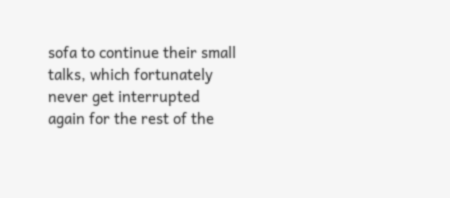sofa to continue their small talks, which fortunately never get interrupted again for the rest of the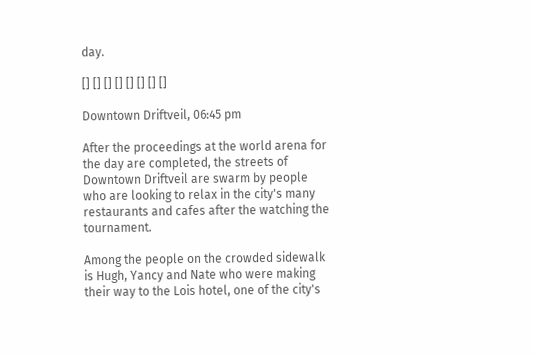day.

[] [] [] [] [] [] [] []

Downtown Driftveil, 06:45 pm

After the proceedings at the world arena for the day are completed, the streets of Downtown Driftveil are swarm by people who are looking to relax in the city's many restaurants and cafes after the watching the tournament.

Among the people on the crowded sidewalk is Hugh, Yancy and Nate who were making their way to the Lois hotel, one of the city's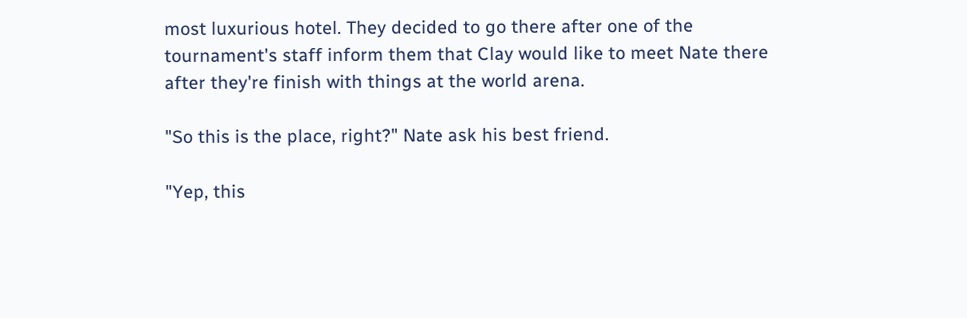most luxurious hotel. They decided to go there after one of the tournament's staff inform them that Clay would like to meet Nate there after they're finish with things at the world arena.

"So this is the place, right?" Nate ask his best friend.

"Yep, this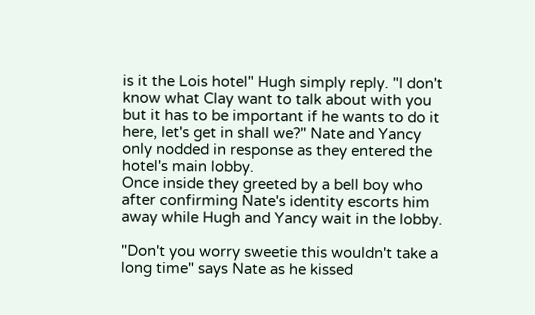is it the Lois hotel" Hugh simply reply. "I don't know what Clay want to talk about with you but it has to be important if he wants to do it here, let's get in shall we?" Nate and Yancy only nodded in response as they entered the hotel's main lobby.
Once inside they greeted by a bell boy who after confirming Nate's identity escorts him away while Hugh and Yancy wait in the lobby.

"Don't you worry sweetie this wouldn't take a long time" says Nate as he kissed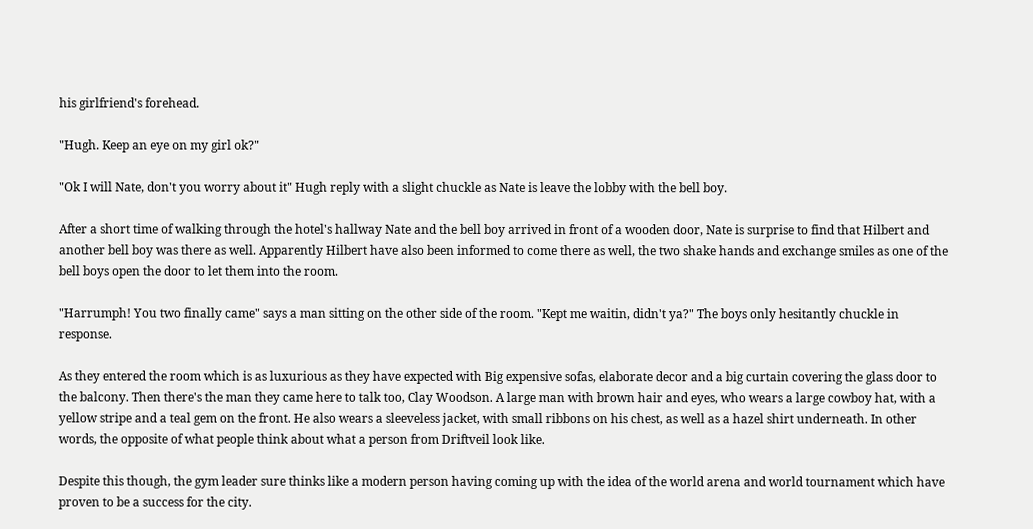his girlfriend's forehead.

"Hugh. Keep an eye on my girl ok?"

"Ok I will Nate, don't you worry about it" Hugh reply with a slight chuckle as Nate is leave the lobby with the bell boy.

After a short time of walking through the hotel's hallway Nate and the bell boy arrived in front of a wooden door, Nate is surprise to find that Hilbert and another bell boy was there as well. Apparently Hilbert have also been informed to come there as well, the two shake hands and exchange smiles as one of the bell boys open the door to let them into the room.

"Harrumph! You two finally came" says a man sitting on the other side of the room. "Kept me waitin, didn't ya?" The boys only hesitantly chuckle in response.

As they entered the room which is as luxurious as they have expected with Big expensive sofas, elaborate decor and a big curtain covering the glass door to the balcony. Then there's the man they came here to talk too, Clay Woodson. A large man with brown hair and eyes, who wears a large cowboy hat, with a yellow stripe and a teal gem on the front. He also wears a sleeveless jacket, with small ribbons on his chest, as well as a hazel shirt underneath. In other words, the opposite of what people think about what a person from Driftveil look like.

Despite this though, the gym leader sure thinks like a modern person having coming up with the idea of the world arena and world tournament which have proven to be a success for the city.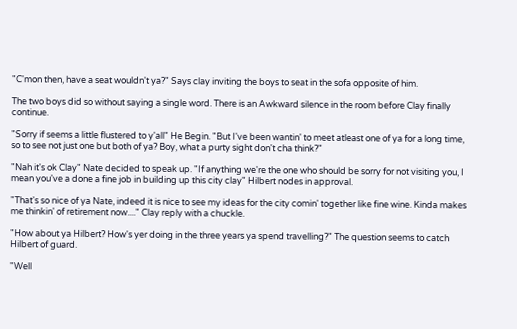"C'mon then, have a seat wouldn't ya?" Says clay inviting the boys to seat in the sofa opposite of him.

The two boys did so without saying a single word. There is an Awkward silence in the room before Clay finally continue.

"Sorry if seems a little flustered to y'all" He Begin. "But I've been wantin' to meet atleast one of ya for a long time, so to see not just one but both of ya? Boy, what a purty sight don't cha think?"

"Nah it's ok Clay" Nate decided to speak up. "If anything we're the one who should be sorry for not visiting you, I mean you've a done a fine job in building up this city clay" Hilbert nodes in approval.

"That's so nice of ya Nate, indeed it is nice to see my ideas for the city comin' together like fine wine. Kinda makes me thinkin' of retirement now...." Clay reply with a chuckle.

"How about ya Hilbert? How's yer doing in the three years ya spend travelling?" The question seems to catch Hilbert of guard.

"Well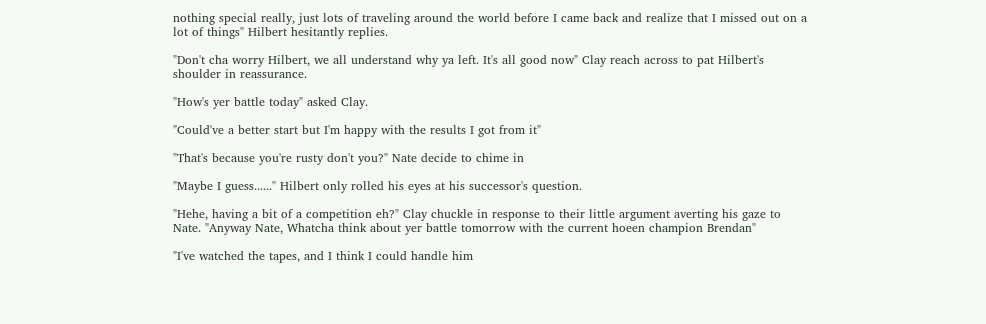nothing special really, just lots of traveling around the world before I came back and realize that I missed out on a lot of things" Hilbert hesitantly replies.

"Don't cha worry Hilbert, we all understand why ya left. It's all good now" Clay reach across to pat Hilbert's shoulder in reassurance.

"How's yer battle today" asked Clay.

"Could've a better start but I'm happy with the results I got from it"

"That's because you're rusty don't you?" Nate decide to chime in

"Maybe I guess......" Hilbert only rolled his eyes at his successor's question.

"Hehe, having a bit of a competition eh?" Clay chuckle in response to their little argument averting his gaze to Nate. "Anyway Nate, Whatcha think about yer battle tomorrow with the current hoeen champion Brendan"

"I've watched the tapes, and I think I could handle him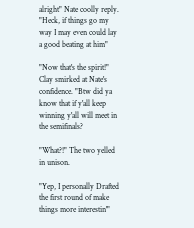alright" Nate coolly reply. "Heck, if things go my way I may even could lay a good beating at him"

"Now that's the spirit!" Clay smirked at Nate's confidence. "Btw did ya know that if y'all keep winning y'all will meet in the semifinals?

"What?!" The two yelled in unison.

"Yep, I personally Drafted the first round of make things more interestin'"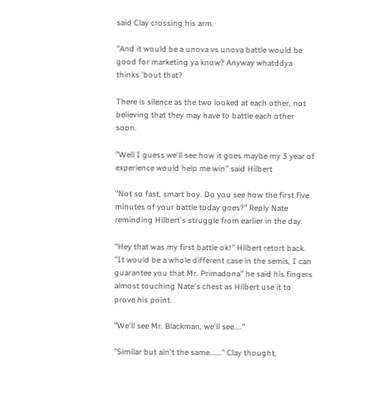said Clay crossing his arm.

"And it would be a unova vs unova battle would be good for marketing ya know? Anyway whatddya thinks 'bout that?

There is silence as the two looked at each other, not believing that they may have to battle each other soon.

"Well I guess we'll see how it goes maybe my 3 year of experience would help me win" said Hilbert

"Not so fast, smart boy. Do you see how the first five minutes of your battle today goes?" Reply Nate reminding Hilbert's struggle from earlier in the day.

"Hey that was my first battle ok!" Hilbert retort back. "It would be a whole different case in the semis, I can guarantee you that Mr. Primadona" he said his fingers almost touching Nate's chest as Hilbert use it to prove his point.

"We'll see Mr. Blackman, we'll see...."

"Similar but ain't the same......" Clay thought,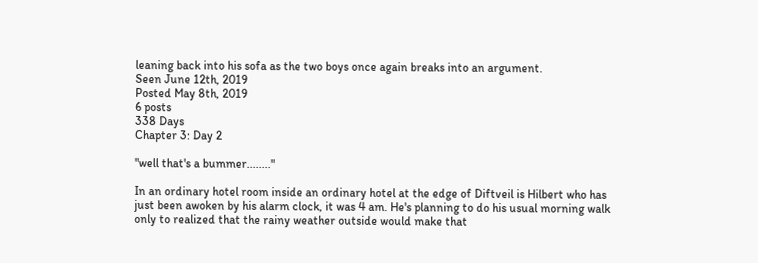leaning back into his sofa as the two boys once again breaks into an argument.
Seen June 12th, 2019
Posted May 8th, 2019
6 posts
338 Days
Chapter 3: Day 2

"well that's a bummer........"

In an ordinary hotel room inside an ordinary hotel at the edge of Diftveil is Hilbert who has just been awoken by his alarm clock, it was 4 am. He's planning to do his usual morning walk only to realized that the rainy weather outside would make that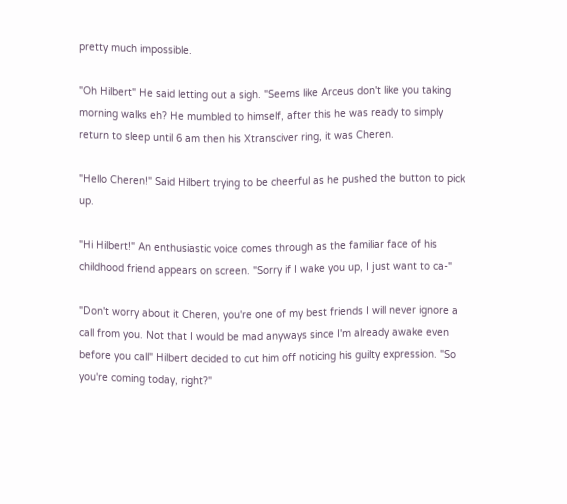pretty much impossible.

"Oh Hilbert" He said letting out a sigh. "Seems like Arceus don't like you taking morning walks eh? He mumbled to himself, after this he was ready to simply return to sleep until 6 am then his Xtransciver ring, it was Cheren.

"Hello Cheren!" Said Hilbert trying to be cheerful as he pushed the button to pick up.

"Hi Hilbert!" An enthusiastic voice comes through as the familiar face of his childhood friend appears on screen. "Sorry if I wake you up, I just want to ca-"

"Don't worry about it Cheren, you're one of my best friends I will never ignore a call from you. Not that I would be mad anyways since I'm already awake even before you call" Hilbert decided to cut him off noticing his guilty expression. "So you're coming today, right?"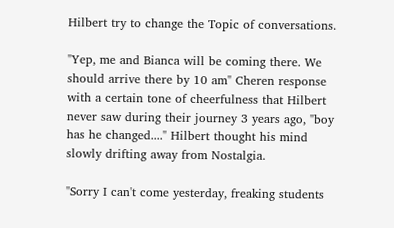Hilbert try to change the Topic of conversations.

"Yep, me and Bianca will be coming there. We should arrive there by 10 am" Cheren response with a certain tone of cheerfulness that Hilbert never saw during their journey 3 years ago, "boy has he changed...." Hilbert thought his mind slowly drifting away from Nostalgia.

"Sorry I can't come yesterday, freaking students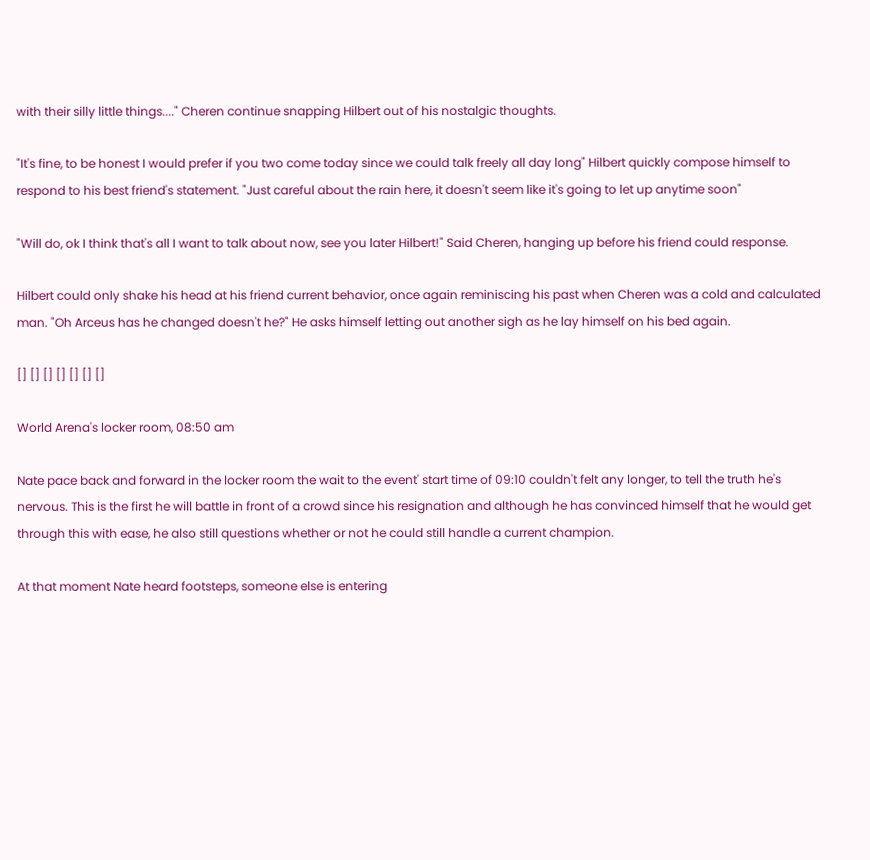with their silly little things...." Cheren continue snapping Hilbert out of his nostalgic thoughts.

"It's fine, to be honest I would prefer if you two come today since we could talk freely all day long" Hilbert quickly compose himself to respond to his best friend's statement. "Just careful about the rain here, it doesn't seem like it's going to let up anytime soon"

"Will do, ok I think that's all I want to talk about now, see you later Hilbert!" Said Cheren, hanging up before his friend could response.

Hilbert could only shake his head at his friend current behavior, once again reminiscing his past when Cheren was a cold and calculated man. "Oh Arceus has he changed doesn't he?" He asks himself letting out another sigh as he lay himself on his bed again.

[] [] [] [] [] [] []

World Arena's locker room, 08:50 am

Nate pace back and forward in the locker room the wait to the event' start time of 09:10 couldn't felt any longer, to tell the truth he's nervous. This is the first he will battle in front of a crowd since his resignation and although he has convinced himself that he would get through this with ease, he also still questions whether or not he could still handle a current champion.

At that moment Nate heard footsteps, someone else is entering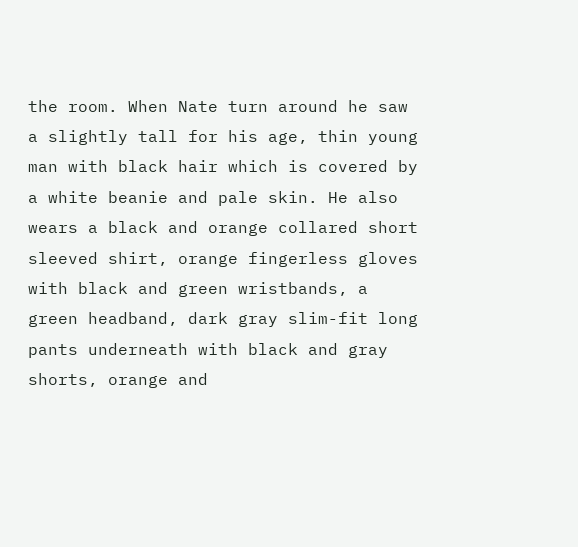the room. When Nate turn around he saw a slightly tall for his age, thin young man with black hair which is covered by a white beanie and pale skin. He also wears a black and orange collared short sleeved shirt, orange fingerless gloves with black and green wristbands, a green headband, dark gray slim-fit long pants underneath with black and gray shorts, orange and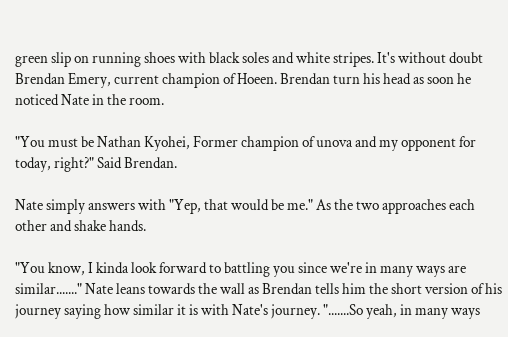green slip on running shoes with black soles and white stripes. It's without doubt Brendan Emery, current champion of Hoeen. Brendan turn his head as soon he noticed Nate in the room.

"You must be Nathan Kyohei, Former champion of unova and my opponent for today, right?" Said Brendan.

Nate simply answers with "Yep, that would be me." As the two approaches each other and shake hands.

"You know, I kinda look forward to battling you since we're in many ways are similar......." Nate leans towards the wall as Brendan tells him the short version of his journey saying how similar it is with Nate's journey. ".......So yeah, in many ways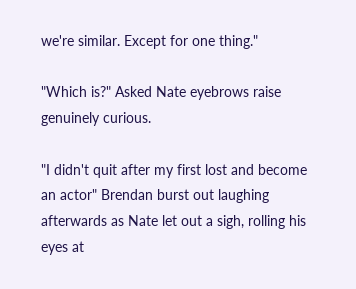we're similar. Except for one thing."

"Which is?" Asked Nate eyebrows raise genuinely curious.

"I didn't quit after my first lost and become an actor" Brendan burst out laughing afterwards as Nate let out a sigh, rolling his eyes at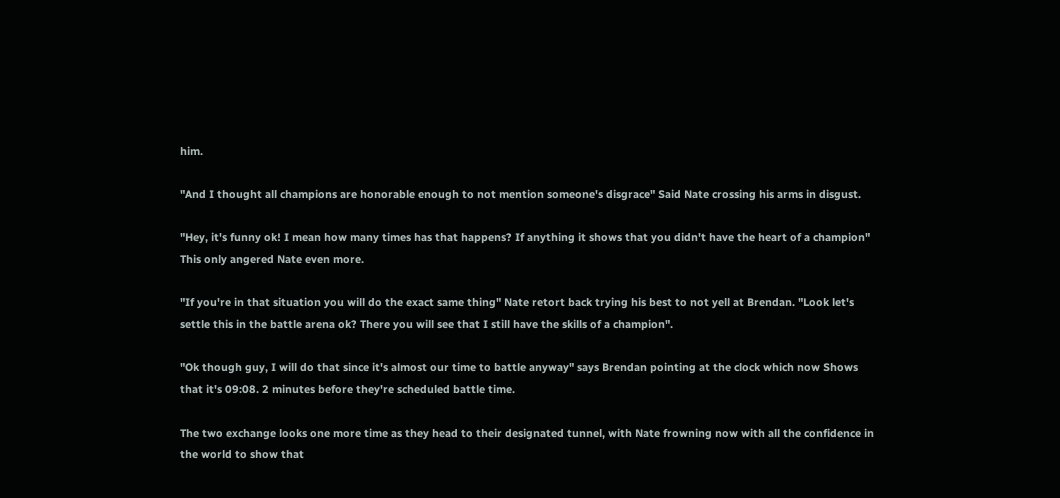him.

"And I thought all champions are honorable enough to not mention someone's disgrace" Said Nate crossing his arms in disgust.

"Hey, it's funny ok! I mean how many times has that happens? If anything it shows that you didn't have the heart of a champion" This only angered Nate even more.

"If you're in that situation you will do the exact same thing" Nate retort back trying his best to not yell at Brendan. "Look let's settle this in the battle arena ok? There you will see that I still have the skills of a champion".

"Ok though guy, I will do that since it's almost our time to battle anyway" says Brendan pointing at the clock which now Shows that it's 09:08. 2 minutes before they're scheduled battle time.

The two exchange looks one more time as they head to their designated tunnel, with Nate frowning now with all the confidence in the world to show that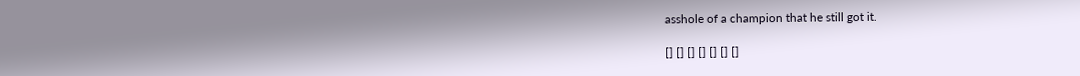asshole of a champion that he still got it.

[] [] [] [] [] [] []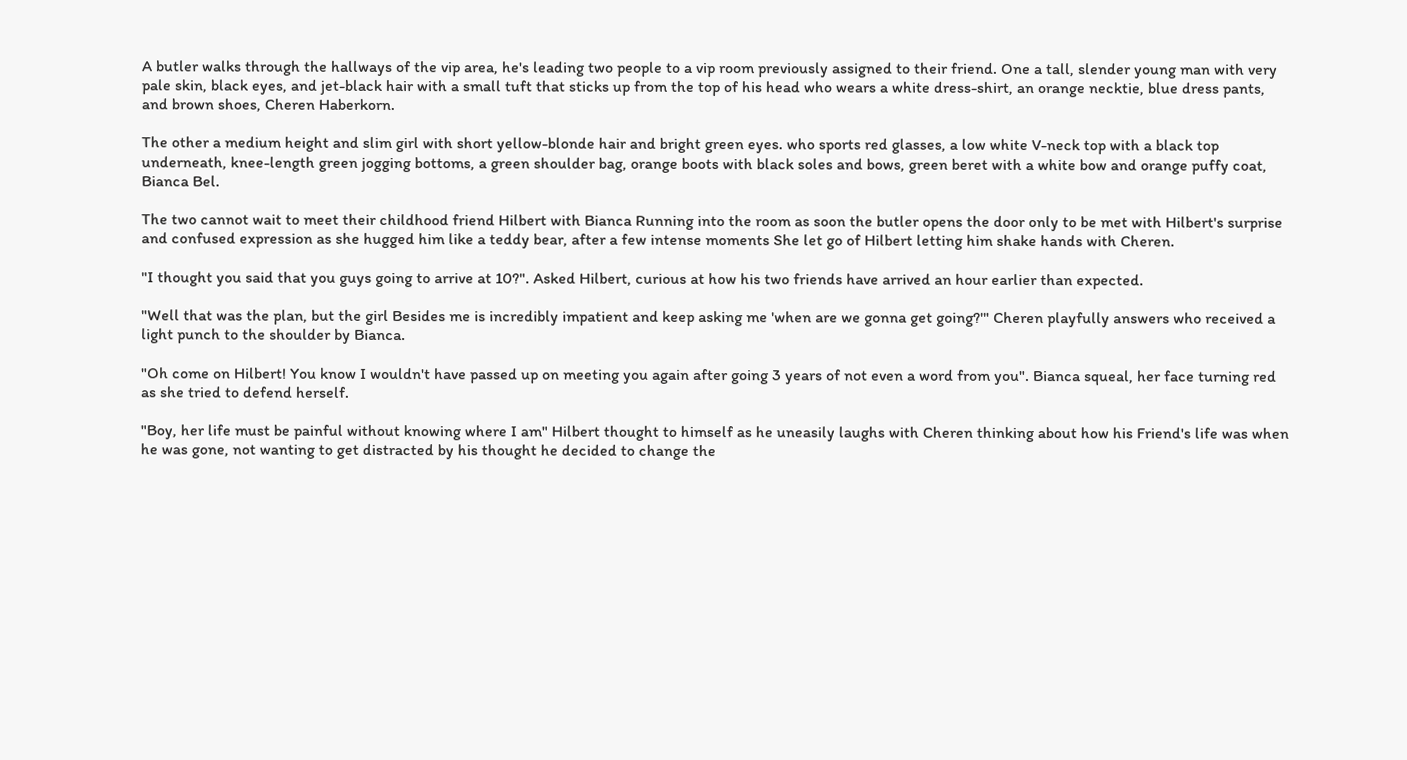A butler walks through the hallways of the vip area, he's leading two people to a vip room previously assigned to their friend. One a tall, slender young man with very pale skin, black eyes, and jet-black hair with a small tuft that sticks up from the top of his head who wears a white dress-shirt, an orange necktie, blue dress pants, and brown shoes, Cheren Haberkorn.

The other a medium height and slim girl with short yellow-blonde hair and bright green eyes. who sports red glasses, a low white V-neck top with a black top underneath, knee-length green jogging bottoms, a green shoulder bag, orange boots with black soles and bows, green beret with a white bow and orange puffy coat, Bianca Bel.

The two cannot wait to meet their childhood friend Hilbert with Bianca Running into the room as soon the butler opens the door only to be met with Hilbert's surprise and confused expression as she hugged him like a teddy bear, after a few intense moments She let go of Hilbert letting him shake hands with Cheren.

"I thought you said that you guys going to arrive at 10?". Asked Hilbert, curious at how his two friends have arrived an hour earlier than expected.

"Well that was the plan, but the girl Besides me is incredibly impatient and keep asking me 'when are we gonna get going?'" Cheren playfully answers who received a light punch to the shoulder by Bianca.

"Oh come on Hilbert! You know I wouldn't have passed up on meeting you again after going 3 years of not even a word from you". Bianca squeal, her face turning red as she tried to defend herself.

"Boy, her life must be painful without knowing where I am" Hilbert thought to himself as he uneasily laughs with Cheren thinking about how his Friend's life was when he was gone, not wanting to get distracted by his thought he decided to change the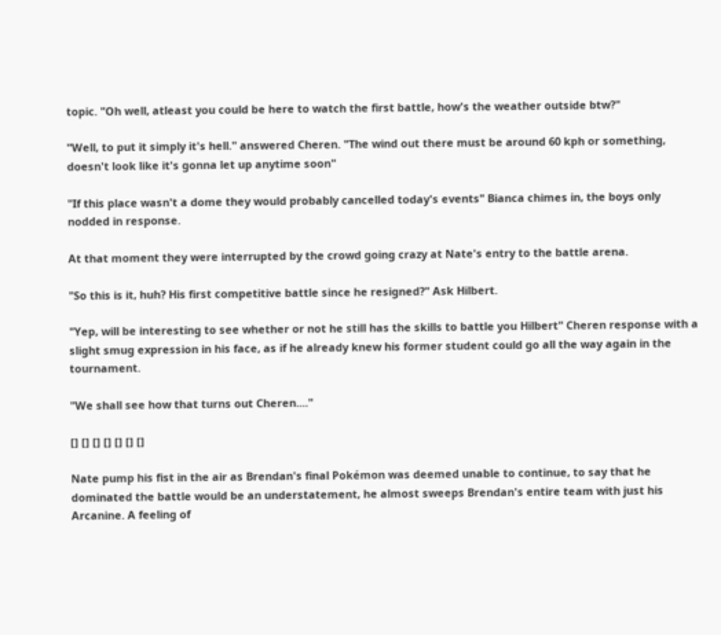topic. "Oh well, atleast you could be here to watch the first battle, how's the weather outside btw?"

"Well, to put it simply it's hell." answered Cheren. "The wind out there must be around 60 kph or something, doesn't look like it's gonna let up anytime soon"

"If this place wasn't a dome they would probably cancelled today's events" Bianca chimes in, the boys only nodded in response.

At that moment they were interrupted by the crowd going crazy at Nate's entry to the battle arena.

"So this is it, huh? His first competitive battle since he resigned?" Ask Hilbert.

"Yep, will be interesting to see whether or not he still has the skills to battle you Hilbert" Cheren response with a slight smug expression in his face, as if he already knew his former student could go all the way again in the tournament.

"We shall see how that turns out Cheren...."

[] [] [] [] [] [] []

Nate pump his fist in the air as Brendan's final Pokémon was deemed unable to continue, to say that he dominated the battle would be an understatement, he almost sweeps Brendan's entire team with just his Arcanine. A feeling of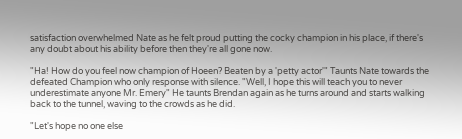satisfaction overwhelmed Nate as he felt proud putting the cocky champion in his place, if there's any doubt about his ability before then they're all gone now.

"Ha! How do you feel now champion of Hoeen? Beaten by a 'petty actor'" Taunts Nate towards the defeated Champion who only response with silence. "Well, I hope this will teach you to never underestimate anyone Mr. Emery" He taunts Brendan again as he turns around and starts walking back to the tunnel, waving to the crowds as he did.

"Let's hope no one else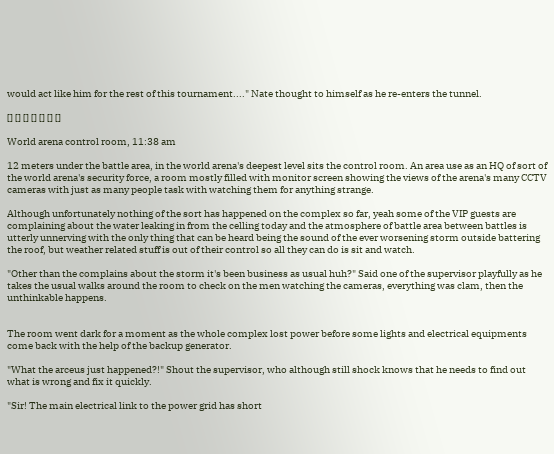would act like him for the rest of this tournament...." Nate thought to himself as he re-enters the tunnel.

[] [] [] [] [] [] []

World arena control room, 11:38 am

12 meters under the battle area, in the world arena's deepest level sits the control room. An area use as an HQ of sort of the world arena's security force, a room mostly filled with monitor screen showing the views of the arena's many CCTV cameras with just as many people task with watching them for anything strange.

Although unfortunately nothing of the sort has happened on the complex so far, yeah some of the VIP guests are complaining about the water leaking in from the celling today and the atmosphere of battle area between battles is utterly unnerving with the only thing that can be heard being the sound of the ever worsening storm outside battering the roof, but weather related stuff is out of their control so all they can do is sit and watch.

"Other than the complains about the storm it's been business as usual huh?" Said one of the supervisor playfully as he takes the usual walks around the room to check on the men watching the cameras, everything was clam, then the unthinkable happens.


The room went dark for a moment as the whole complex lost power before some lights and electrical equipments come back with the help of the backup generator.

"What the arceus just happened?!" Shout the supervisor, who although still shock knows that he needs to find out what is wrong and fix it quickly.

"Sir! The main electrical link to the power grid has short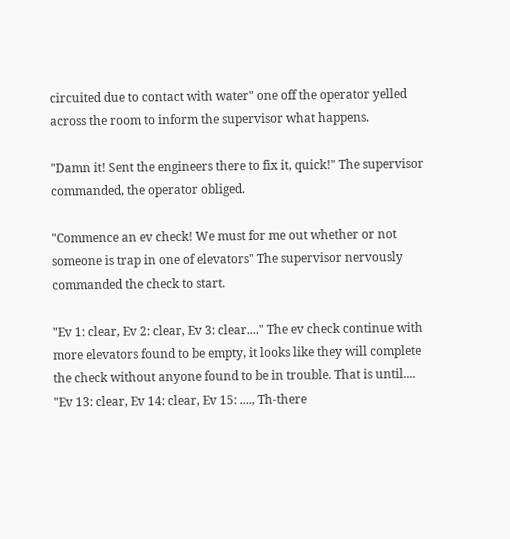circuited due to contact with water" one off the operator yelled across the room to inform the supervisor what happens.

"Damn it! Sent the engineers there to fix it, quick!" The supervisor commanded, the operator obliged.

"Commence an ev check! We must for me out whether or not someone is trap in one of elevators" The supervisor nervously commanded the check to start.

"Ev 1: clear, Ev 2: clear, Ev 3: clear...." The ev check continue with more elevators found to be empty, it looks like they will complete the check without anyone found to be in trouble. That is until.... "Ev 13: clear, Ev 14: clear, Ev 15: ...., Th-there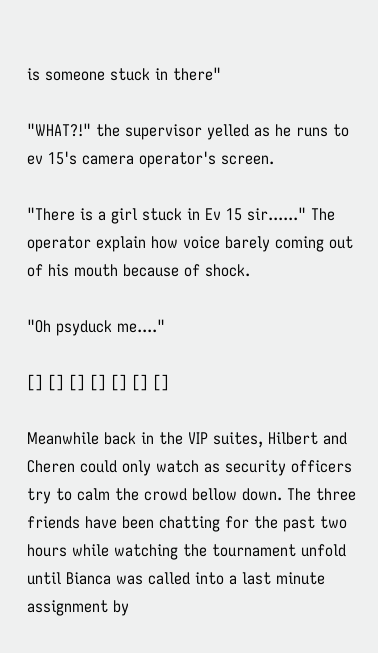is someone stuck in there"

"WHAT?!" the supervisor yelled as he runs to ev 15's camera operator's screen.

"There is a girl stuck in Ev 15 sir......" The operator explain how voice barely coming out of his mouth because of shock.

"Oh psyduck me...."

[] [] [] [] [] [] []

Meanwhile back in the VIP suites, Hilbert and Cheren could only watch as security officers try to calm the crowd bellow down. The three friends have been chatting for the past two hours while watching the tournament unfold until Bianca was called into a last minute assignment by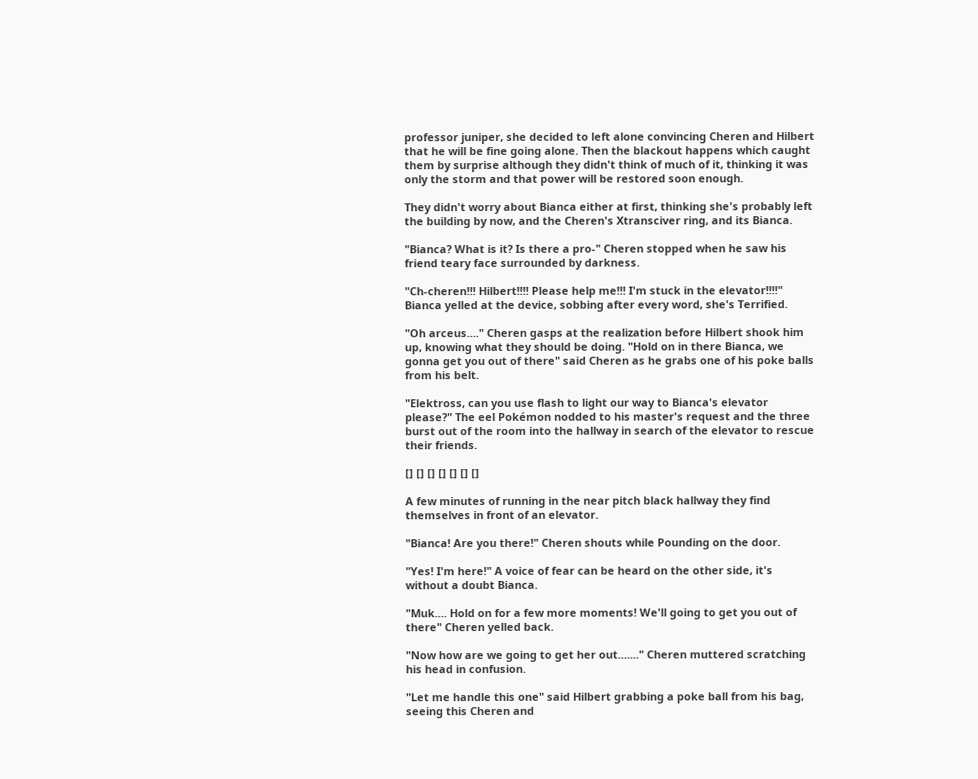professor juniper, she decided to left alone convincing Cheren and Hilbert that he will be fine going alone. Then the blackout happens which caught them by surprise although they didn't think of much of it, thinking it was only the storm and that power will be restored soon enough.

They didn't worry about Bianca either at first, thinking she's probably left the building by now, and the Cheren's Xtransciver ring, and its Bianca.

"Bianca? What is it? Is there a pro-" Cheren stopped when he saw his friend teary face surrounded by darkness.

"Ch-cheren!!! Hilbert!!!! Please help me!!! I'm stuck in the elevator!!!!" Bianca yelled at the device, sobbing after every word, she's Terrified.

"Oh arceus...." Cheren gasps at the realization before Hilbert shook him up, knowing what they should be doing. "Hold on in there Bianca, we gonna get you out of there" said Cheren as he grabs one of his poke balls from his belt.

"Elektross, can you use flash to light our way to Bianca's elevator please?" The eel Pokémon nodded to his master's request and the three burst out of the room into the hallway in search of the elevator to rescue their friends.

[] [] [] [] [] [] []

A few minutes of running in the near pitch black hallway they find themselves in front of an elevator.

"Bianca! Are you there!" Cheren shouts while Pounding on the door.

"Yes! I'm here!" A voice of fear can be heard on the other side, it's without a doubt Bianca.

"Muk.... Hold on for a few more moments! We'll going to get you out of there" Cheren yelled back.

"Now how are we going to get her out......." Cheren muttered scratching his head in confusion.

"Let me handle this one" said Hilbert grabbing a poke ball from his bag, seeing this Cheren and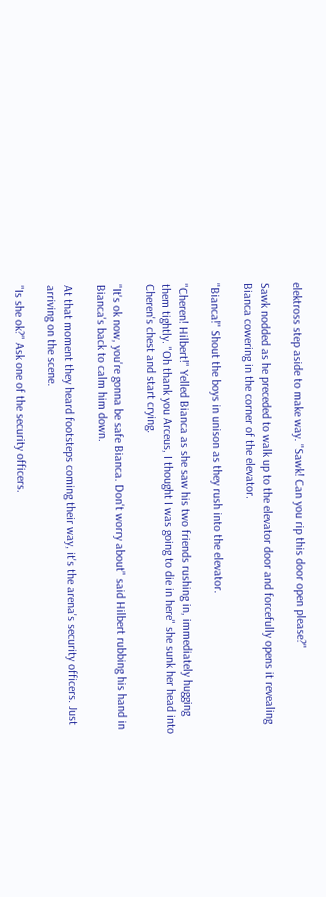elektross step aside to make way. "Sawk! Can you rip this door open please?"

Sawk nodded as he preceded to walk up to the elevator door and forcefully opens it revealing Bianca cowering in the corner of the elevator.

"Bianca!" Shout the boys in unison as they rush into the elevator.

"Cheren! Hilbert!" Yelled Bianca as she saw his two friends rushing in, immediately hugging them tightly. "Oh thank you Arceus, I thought I was going to die in here" she sunk her head into Cheren's chest and start crying.

"It's ok now, you're gonna be safe Bianca. Don't worry about" said Hilbert rubbing his hand in Bianca's back to calm him down.

At that moment they heard footsteps coming their way, it's the arena's security officers. Just arriving on the scene.

"Is she ok?" Ask one of the security officers.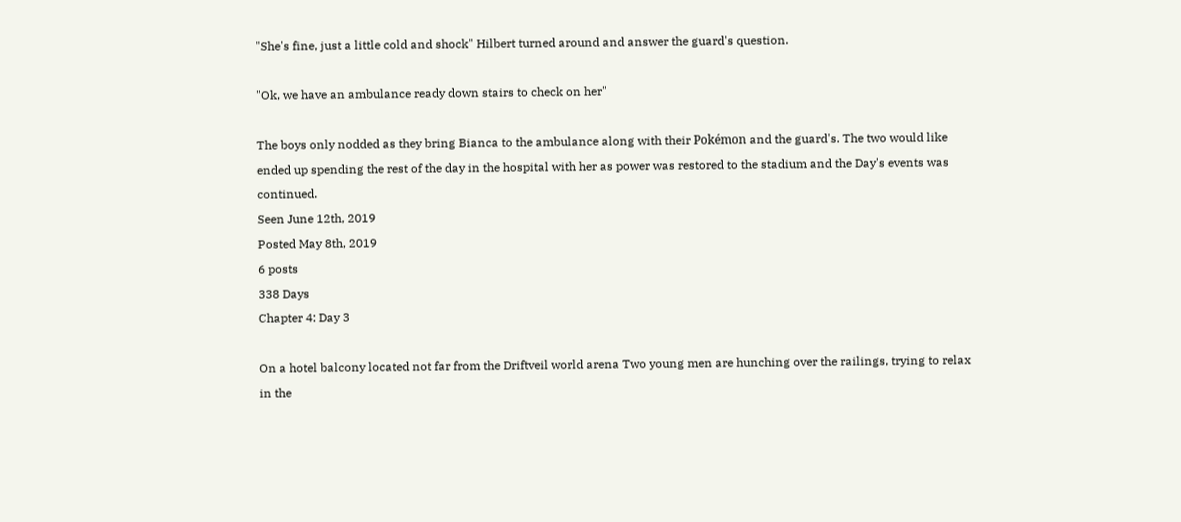"She's fine, just a little cold and shock" Hilbert turned around and answer the guard's question.

"Ok, we have an ambulance ready down stairs to check on her"

The boys only nodded as they bring Bianca to the ambulance along with their Pokémon and the guard's. The two would like ended up spending the rest of the day in the hospital with her as power was restored to the stadium and the Day's events was continued.
Seen June 12th, 2019
Posted May 8th, 2019
6 posts
338 Days
Chapter 4: Day 3

On a hotel balcony located not far from the Driftveil world arena Two young men are hunching over the railings, trying to relax in the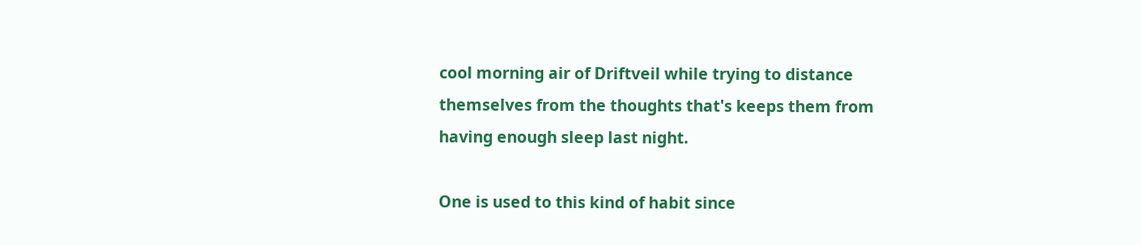cool morning air of Driftveil while trying to distance themselves from the thoughts that's keeps them from having enough sleep last night.

One is used to this kind of habit since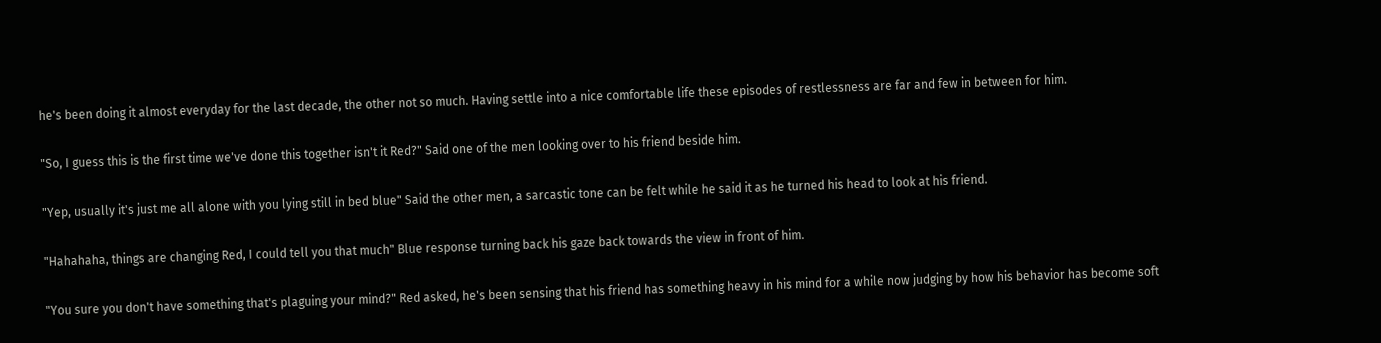he's been doing it almost everyday for the last decade, the other not so much. Having settle into a nice comfortable life these episodes of restlessness are far and few in between for him.

"So, I guess this is the first time we've done this together isn't it Red?" Said one of the men looking over to his friend beside him.

"Yep, usually it's just me all alone with you lying still in bed blue" Said the other men, a sarcastic tone can be felt while he said it as he turned his head to look at his friend.

"Hahahaha, things are changing Red, I could tell you that much" Blue response turning back his gaze back towards the view in front of him.

"You sure you don't have something that's plaguing your mind?" Red asked, he's been sensing that his friend has something heavy in his mind for a while now judging by how his behavior has become soft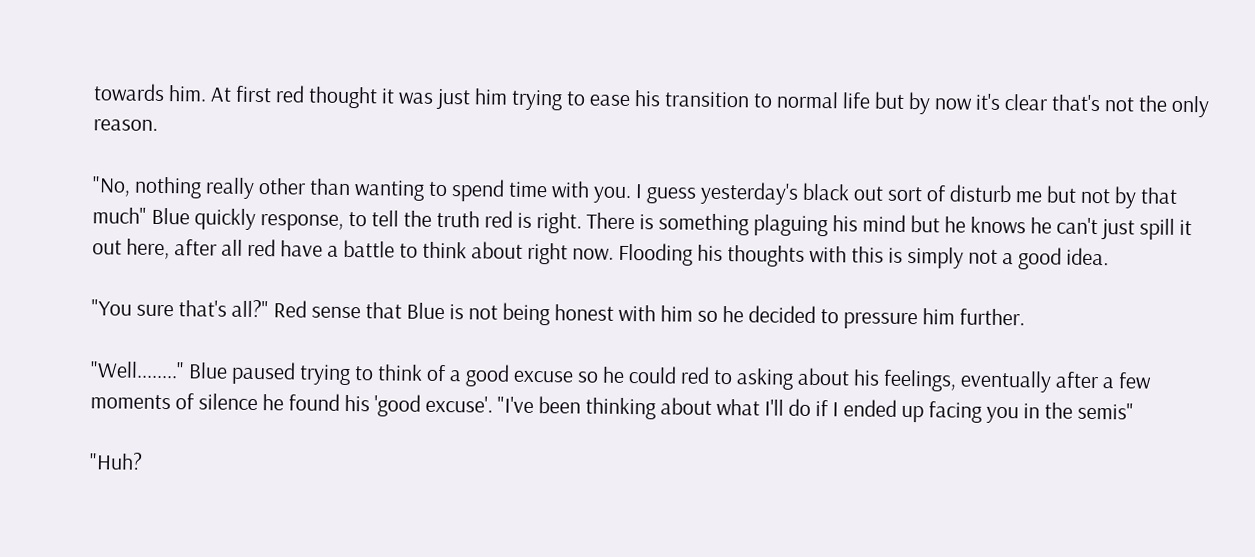towards him. At first red thought it was just him trying to ease his transition to normal life but by now it's clear that's not the only reason.

"No, nothing really other than wanting to spend time with you. I guess yesterday's black out sort of disturb me but not by that much" Blue quickly response, to tell the truth red is right. There is something plaguing his mind but he knows he can't just spill it out here, after all red have a battle to think about right now. Flooding his thoughts with this is simply not a good idea.

"You sure that's all?" Red sense that Blue is not being honest with him so he decided to pressure him further.

"Well........" Blue paused trying to think of a good excuse so he could red to asking about his feelings, eventually after a few moments of silence he found his 'good excuse'. "I've been thinking about what I'll do if I ended up facing you in the semis"

"Huh?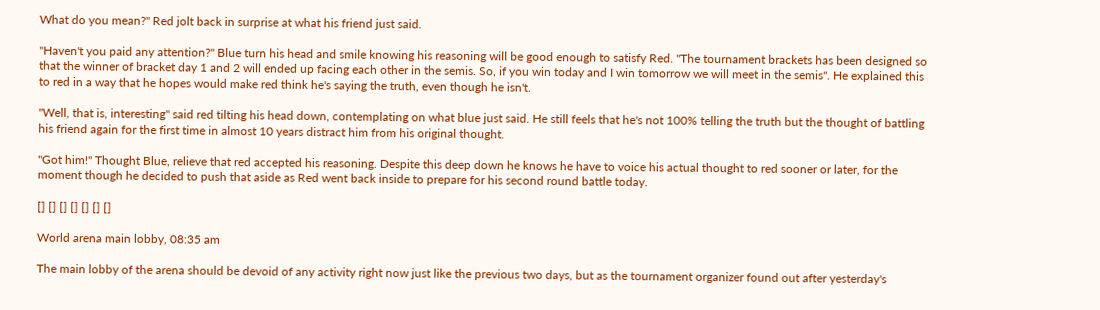What do you mean?" Red jolt back in surprise at what his friend just said.

"Haven't you paid any attention?" Blue turn his head and smile knowing his reasoning will be good enough to satisfy Red. "The tournament brackets has been designed so that the winner of bracket day 1 and 2 will ended up facing each other in the semis. So, if you win today and I win tomorrow we will meet in the semis". He explained this to red in a way that he hopes would make red think he's saying the truth, even though he isn't.

"Well, that is, interesting" said red tilting his head down, contemplating on what blue just said. He still feels that he's not 100% telling the truth but the thought of battling his friend again for the first time in almost 10 years distract him from his original thought.

"Got him!" Thought Blue, relieve that red accepted his reasoning. Despite this deep down he knows he have to voice his actual thought to red sooner or later, for the moment though he decided to push that aside as Red went back inside to prepare for his second round battle today.

[] [] [] [] [] [] []

World arena main lobby, 08:35 am

The main lobby of the arena should be devoid of any activity right now just like the previous two days, but as the tournament organizer found out after yesterday's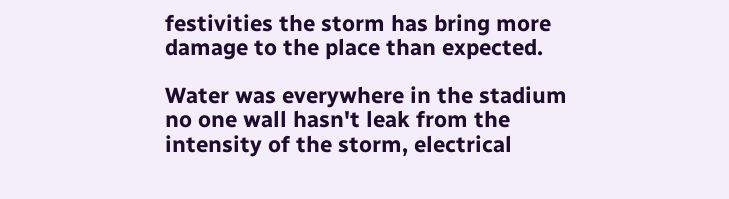festivities the storm has bring more damage to the place than expected.

Water was everywhere in the stadium no one wall hasn't leak from the intensity of the storm, electrical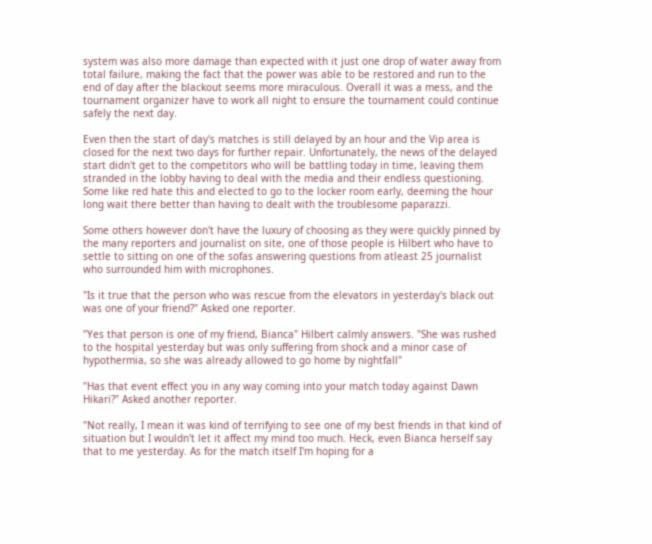system was also more damage than expected with it just one drop of water away from total failure, making the fact that the power was able to be restored and run to the end of day after the blackout seems more miraculous. Overall it was a mess, and the tournament organizer have to work all night to ensure the tournament could continue safely the next day.

Even then the start of day's matches is still delayed by an hour and the Vip area is closed for the next two days for further repair. Unfortunately, the news of the delayed start didn't get to the competitors who will be battling today in time, leaving them stranded in the lobby having to deal with the media and their endless questioning. Some like red hate this and elected to go to the locker room early, deeming the hour long wait there better than having to dealt with the troublesome paparazzi.

Some others however don't have the luxury of choosing as they were quickly pinned by the many reporters and journalist on site, one of those people is Hilbert who have to settle to sitting on one of the sofas answering questions from atleast 25 journalist who surrounded him with microphones.

"Is it true that the person who was rescue from the elevators in yesterday's black out was one of your friend?" Asked one reporter.

"Yes that person is one of my friend, Bianca" Hilbert calmly answers. "She was rushed to the hospital yesterday but was only suffering from shock and a minor case of hypothermia, so she was already allowed to go home by nightfall"

"Has that event effect you in any way coming into your match today against Dawn Hikari?" Asked another reporter.

"Not really, I mean it was kind of terrifying to see one of my best friends in that kind of situation but I wouldn't let it affect my mind too much. Heck, even Bianca herself say that to me yesterday. As for the match itself I'm hoping for a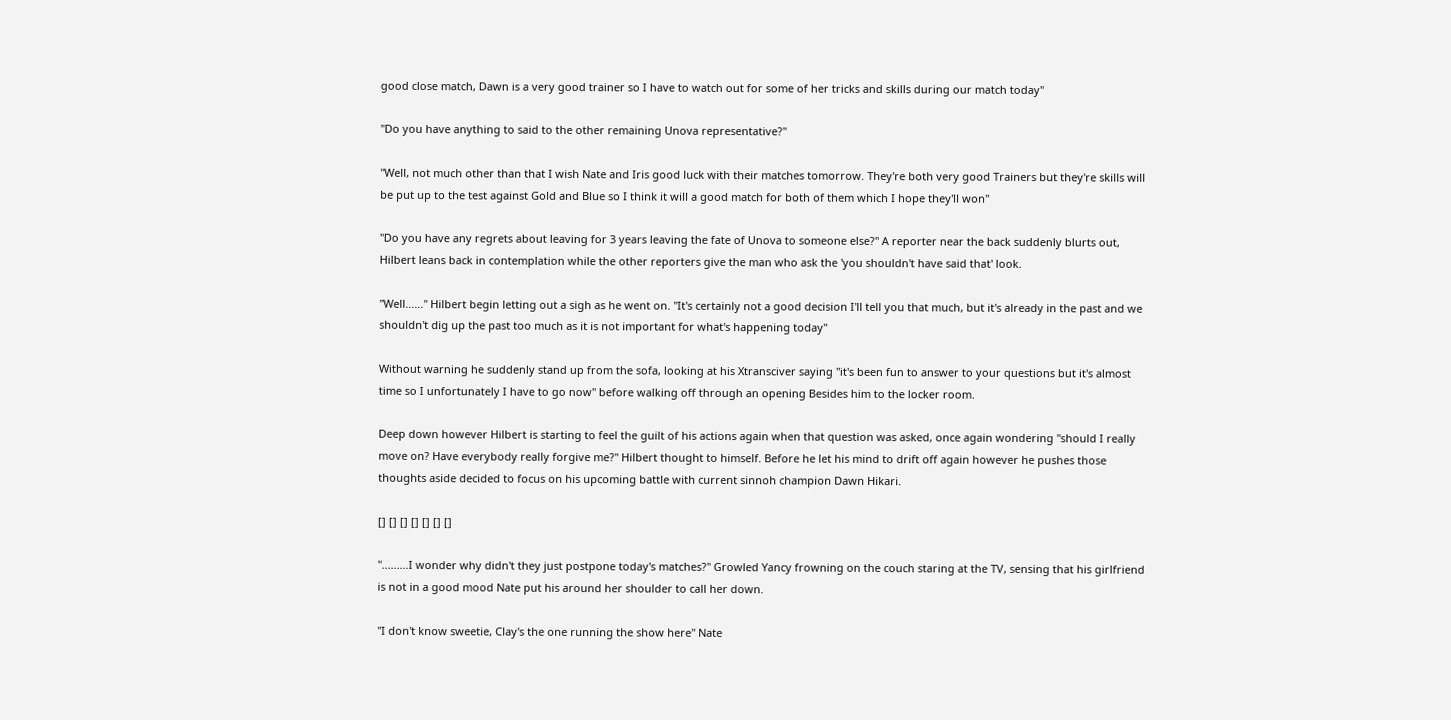good close match, Dawn is a very good trainer so I have to watch out for some of her tricks and skills during our match today"

"Do you have anything to said to the other remaining Unova representative?"

"Well, not much other than that I wish Nate and Iris good luck with their matches tomorrow. They're both very good Trainers but they're skills will be put up to the test against Gold and Blue so I think it will a good match for both of them which I hope they'll won"

"Do you have any regrets about leaving for 3 years leaving the fate of Unova to someone else?" A reporter near the back suddenly blurts out, Hilbert leans back in contemplation while the other reporters give the man who ask the 'you shouldn't have said that' look.

"Well......" Hilbert begin letting out a sigh as he went on. "It's certainly not a good decision I'll tell you that much, but it's already in the past and we shouldn't dig up the past too much as it is not important for what's happening today"

Without warning he suddenly stand up from the sofa, looking at his Xtransciver saying "it's been fun to answer to your questions but it's almost time so I unfortunately I have to go now" before walking off through an opening Besides him to the locker room.

Deep down however Hilbert is starting to feel the guilt of his actions again when that question was asked, once again wondering "should I really move on? Have everybody really forgive me?" Hilbert thought to himself. Before he let his mind to drift off again however he pushes those thoughts aside decided to focus on his upcoming battle with current sinnoh champion Dawn Hikari.

[] [] [] [] [] [] []

".........I wonder why didn't they just postpone today's matches?" Growled Yancy frowning on the couch staring at the TV, sensing that his girlfriend is not in a good mood Nate put his around her shoulder to call her down.

"I don't know sweetie, Clay's the one running the show here" Nate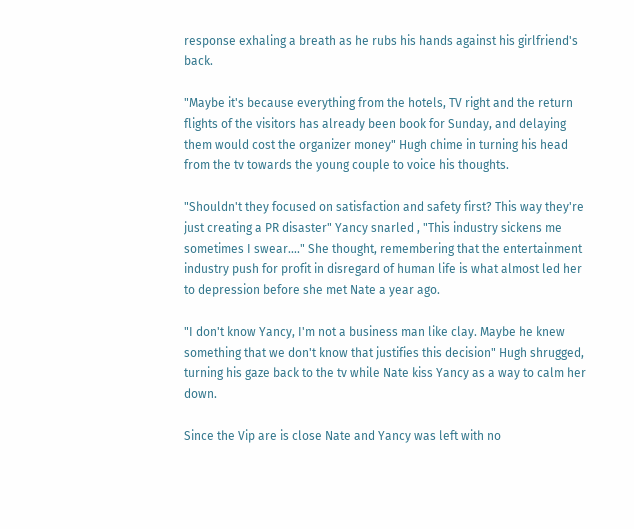response exhaling a breath as he rubs his hands against his girlfriend's back.

"Maybe it's because everything from the hotels, TV right and the return flights of the visitors has already been book for Sunday, and delaying them would cost the organizer money" Hugh chime in turning his head from the tv towards the young couple to voice his thoughts.

"Shouldn't they focused on satisfaction and safety first? This way they're just creating a PR disaster" Yancy snarled , "This industry sickens me sometimes I swear...." She thought, remembering that the entertainment industry push for profit in disregard of human life is what almost led her to depression before she met Nate a year ago.

"I don't know Yancy, I'm not a business man like clay. Maybe he knew something that we don't know that justifies this decision" Hugh shrugged, turning his gaze back to the tv while Nate kiss Yancy as a way to calm her down.

Since the Vip are is close Nate and Yancy was left with no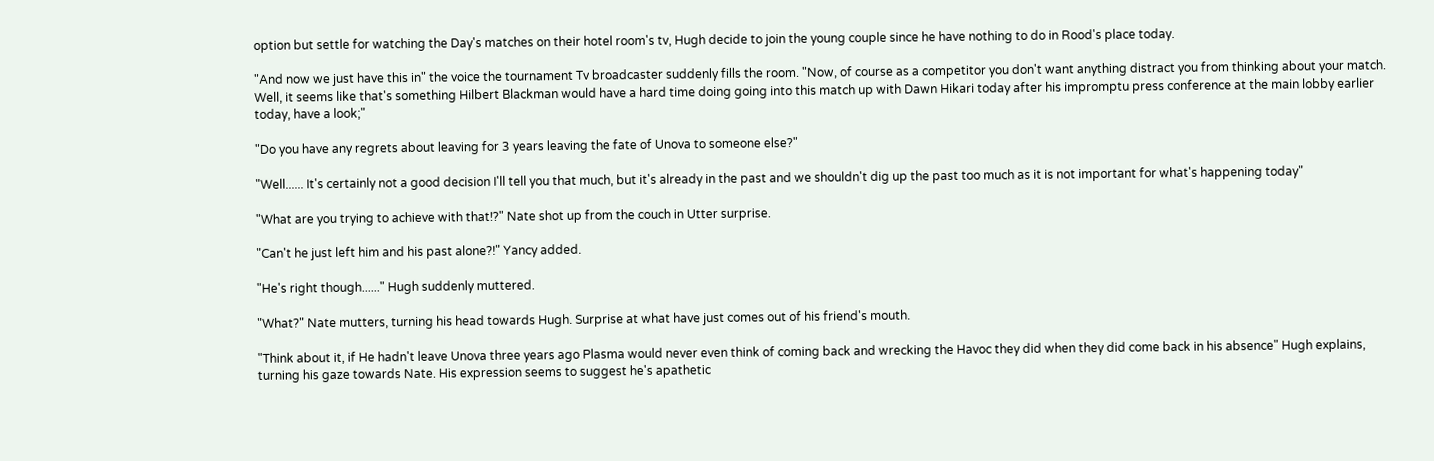option but settle for watching the Day's matches on their hotel room's tv, Hugh decide to join the young couple since he have nothing to do in Rood's place today.

"And now we just have this in" the voice the tournament Tv broadcaster suddenly fills the room. "Now, of course as a competitor you don't want anything distract you from thinking about your match. Well, it seems like that's something Hilbert Blackman would have a hard time doing going into this match up with Dawn Hikari today after his impromptu press conference at the main lobby earlier today, have a look;"

"Do you have any regrets about leaving for 3 years leaving the fate of Unova to someone else?"

"Well...... It's certainly not a good decision I'll tell you that much, but it's already in the past and we shouldn't dig up the past too much as it is not important for what's happening today"

"What are you trying to achieve with that!?" Nate shot up from the couch in Utter surprise.

"Can't he just left him and his past alone?!" Yancy added.

"He's right though......" Hugh suddenly muttered.

"What?" Nate mutters, turning his head towards Hugh. Surprise at what have just comes out of his friend's mouth.

"Think about it, if He hadn't leave Unova three years ago Plasma would never even think of coming back and wrecking the Havoc they did when they did come back in his absence" Hugh explains, turning his gaze towards Nate. His expression seems to suggest he's apathetic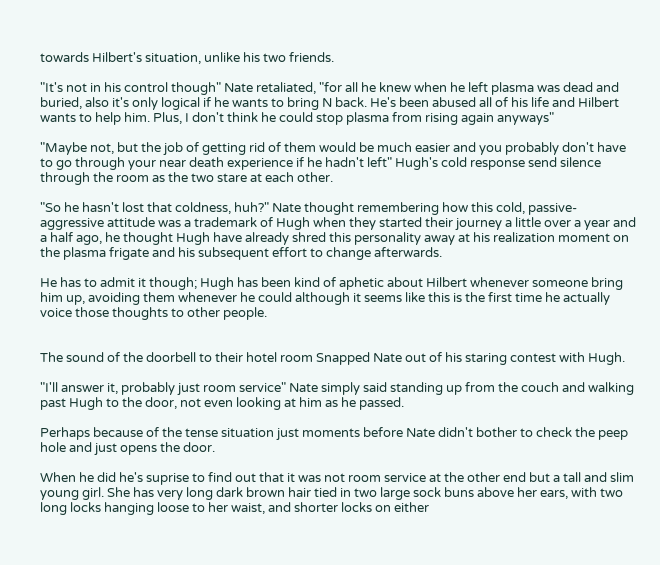towards Hilbert's situation, unlike his two friends.

"It's not in his control though" Nate retaliated, "for all he knew when he left plasma was dead and buried, also it's only logical if he wants to bring N back. He's been abused all of his life and Hilbert wants to help him. Plus, I don't think he could stop plasma from rising again anyways"

"Maybe not, but the job of getting rid of them would be much easier and you probably don't have to go through your near death experience if he hadn't left" Hugh's cold response send silence through the room as the two stare at each other.

"So he hasn't lost that coldness, huh?" Nate thought remembering how this cold, passive-aggressive attitude was a trademark of Hugh when they started their journey a little over a year and a half ago, he thought Hugh have already shred this personality away at his realization moment on the plasma frigate and his subsequent effort to change afterwards.

He has to admit it though; Hugh has been kind of aphetic about Hilbert whenever someone bring him up, avoiding them whenever he could although it seems like this is the first time he actually voice those thoughts to other people.


The sound of the doorbell to their hotel room Snapped Nate out of his staring contest with Hugh.

"I'll answer it, probably just room service" Nate simply said standing up from the couch and walking past Hugh to the door, not even looking at him as he passed.

Perhaps because of the tense situation just moments before Nate didn't bother to check the peep hole and just opens the door.

When he did he's suprise to find out that it was not room service at the other end but a tall and slim young girl. She has very long dark brown hair tied in two large sock buns above her ears, with two long locks hanging loose to her waist, and shorter locks on either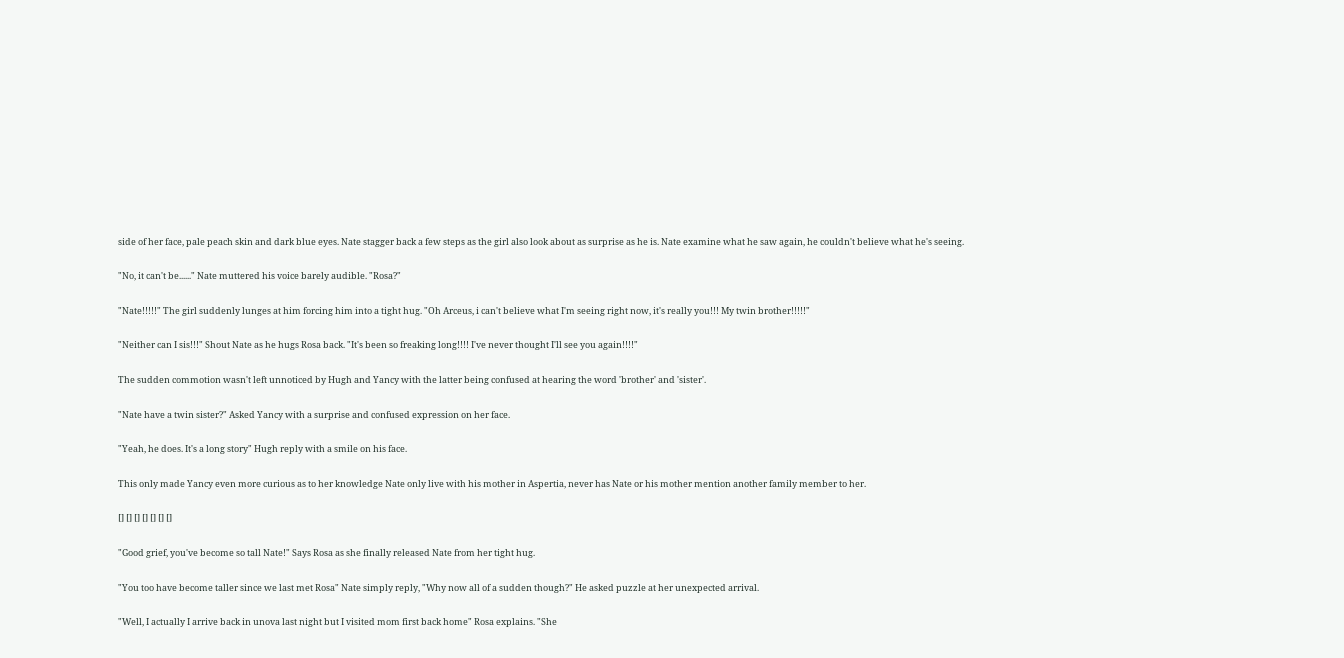side of her face, pale peach skin and dark blue eyes. Nate stagger back a few steps as the girl also look about as surprise as he is. Nate examine what he saw again, he couldn't believe what he's seeing.

"No, it can't be......" Nate muttered his voice barely audible. "Rosa?"

"Nate!!!!!" The girl suddenly lunges at him forcing him into a tight hug. "Oh Arceus, i can't believe what I'm seeing right now, it's really you!!! My twin brother!!!!!"

"Neither can I sis!!!" Shout Nate as he hugs Rosa back. "It's been so freaking long!!!! I've never thought I'll see you again!!!!"

The sudden commotion wasn't left unnoticed by Hugh and Yancy with the latter being confused at hearing the word 'brother' and 'sister'.

"Nate have a twin sister?" Asked Yancy with a surprise and confused expression on her face.

"Yeah, he does. It's a long story" Hugh reply with a smile on his face.

This only made Yancy even more curious as to her knowledge Nate only live with his mother in Aspertia, never has Nate or his mother mention another family member to her.

[] [] [] [] [] [] []

"Good grief, you've become so tall Nate!" Says Rosa as she finally released Nate from her tight hug.

"You too have become taller since we last met Rosa" Nate simply reply, "Why now all of a sudden though?" He asked puzzle at her unexpected arrival.

"Well, I actually I arrive back in unova last night but I visited mom first back home" Rosa explains. "She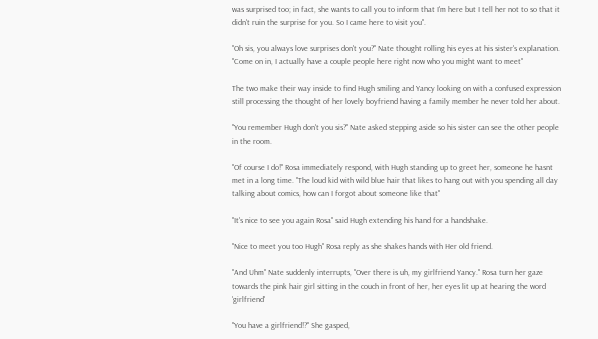was surprised too; in fact, she wants to call you to inform that I'm here but I tell her not to so that it didn't ruin the surprise for you. So I came here to visit you".

"Oh sis, you always love surprises don't you?" Nate thought rolling his eyes at his sister's explanation. "Come on in, I actually have a couple people here right now who you might want to meet"

The two make their way inside to find Hugh smiling and Yancy looking on with a confused expression still processing the thought of her lovely boyfriend having a family member he never told her about.

"You remember Hugh don't you sis?" Nate asked stepping aside so his sister can see the other people in the room.

"Of course I do!" Rosa immediately respond, with Hugh standing up to greet her, someone he hasnt met in a long time. "The loud kid with wild blue hair that likes to hang out with you spending all day talking about comics, how can I forgot about someone like that"

"It's nice to see you again Rosa" said Hugh extending his hand for a handshake.

"Nice to meet you too Hugh" Rosa reply as she shakes hands with Her old friend.

"And Uhm" Nate suddenly interrupts, "Over there is uh, my girlfriend Yancy." Rosa turn her gaze towards the pink hair girl sitting in the couch in front of her, her eyes lit up at hearing the word 'girlfriend'

"You have a girlfriend!?" She gasped,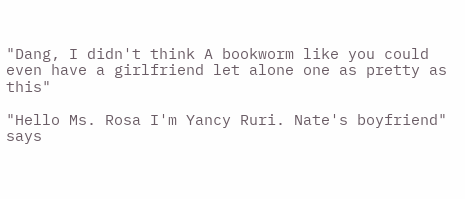"Dang, I didn't think A bookworm like you could even have a girlfriend let alone one as pretty as this"

"Hello Ms. Rosa I'm Yancy Ruri. Nate's boyfriend" says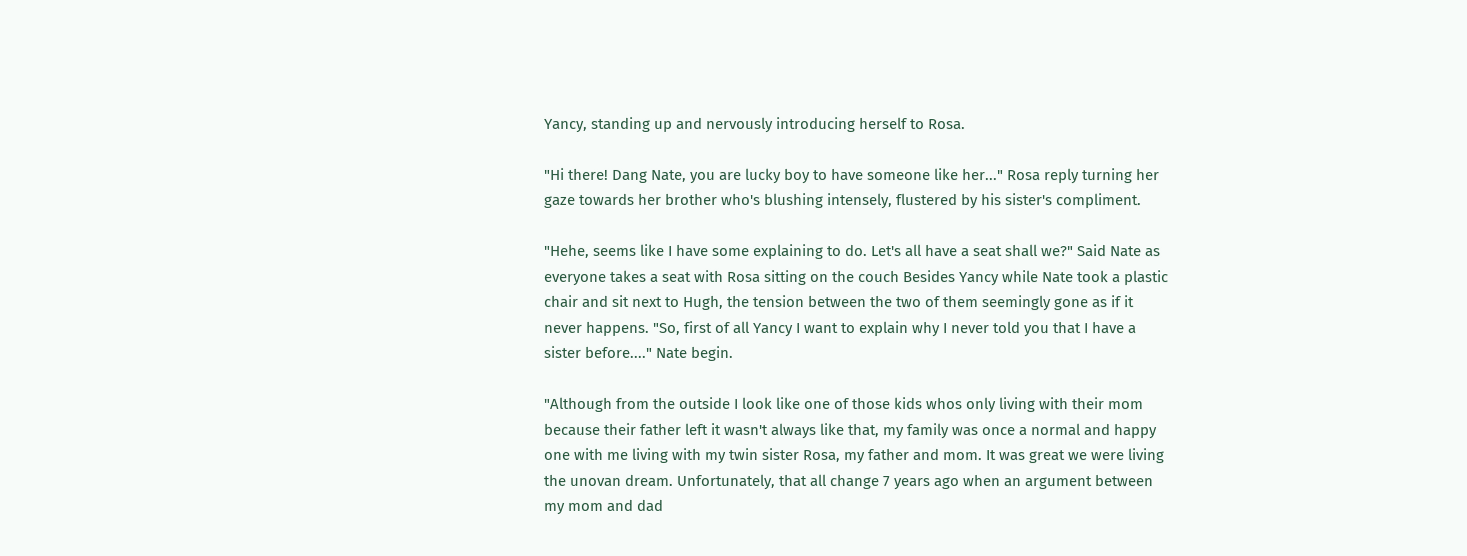Yancy, standing up and nervously introducing herself to Rosa.

"Hi there! Dang Nate, you are lucky boy to have someone like her..." Rosa reply turning her gaze towards her brother who's blushing intensely, flustered by his sister's compliment.

"Hehe, seems like I have some explaining to do. Let's all have a seat shall we?" Said Nate as everyone takes a seat with Rosa sitting on the couch Besides Yancy while Nate took a plastic chair and sit next to Hugh, the tension between the two of them seemingly gone as if it never happens. "So, first of all Yancy I want to explain why I never told you that I have a sister before...." Nate begin.

"Although from the outside I look like one of those kids whos only living with their mom because their father left it wasn't always like that, my family was once a normal and happy one with me living with my twin sister Rosa, my father and mom. It was great we were living the unovan dream. Unfortunately, that all change 7 years ago when an argument between my mom and dad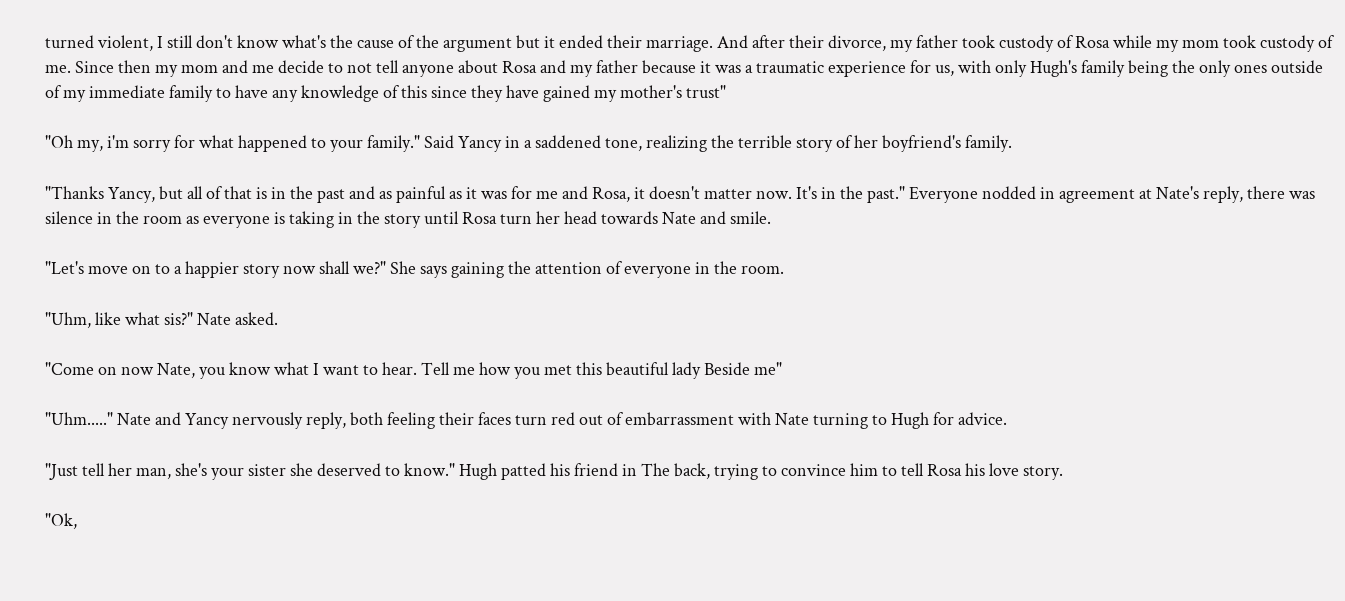turned violent, I still don't know what's the cause of the argument but it ended their marriage. And after their divorce, my father took custody of Rosa while my mom took custody of me. Since then my mom and me decide to not tell anyone about Rosa and my father because it was a traumatic experience for us, with only Hugh's family being the only ones outside of my immediate family to have any knowledge of this since they have gained my mother's trust"

"Oh my, i'm sorry for what happened to your family." Said Yancy in a saddened tone, realizing the terrible story of her boyfriend's family.

"Thanks Yancy, but all of that is in the past and as painful as it was for me and Rosa, it doesn't matter now. It's in the past." Everyone nodded in agreement at Nate's reply, there was silence in the room as everyone is taking in the story until Rosa turn her head towards Nate and smile.

"Let's move on to a happier story now shall we?" She says gaining the attention of everyone in the room.

"Uhm, like what sis?" Nate asked.

"Come on now Nate, you know what I want to hear. Tell me how you met this beautiful lady Beside me"

"Uhm....." Nate and Yancy nervously reply, both feeling their faces turn red out of embarrassment with Nate turning to Hugh for advice.

"Just tell her man, she's your sister she deserved to know." Hugh patted his friend in The back, trying to convince him to tell Rosa his love story.

"Ok,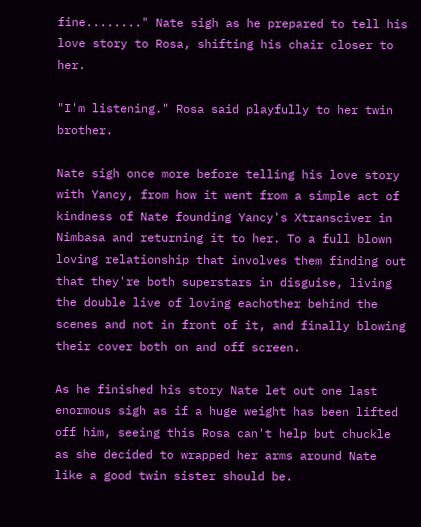fine........" Nate sigh as he prepared to tell his love story to Rosa, shifting his chair closer to her.

"I'm listening." Rosa said playfully to her twin brother.

Nate sigh once more before telling his love story with Yancy, from how it went from a simple act of kindness of Nate founding Yancy's Xtransciver in Nimbasa and returning it to her. To a full blown loving relationship that involves them finding out that they're both superstars in disguise, living the double live of loving eachother behind the scenes and not in front of it, and finally blowing their cover both on and off screen.

As he finished his story Nate let out one last enormous sigh as if a huge weight has been lifted off him, seeing this Rosa can't help but chuckle as she decided to wrapped her arms around Nate like a good twin sister should be.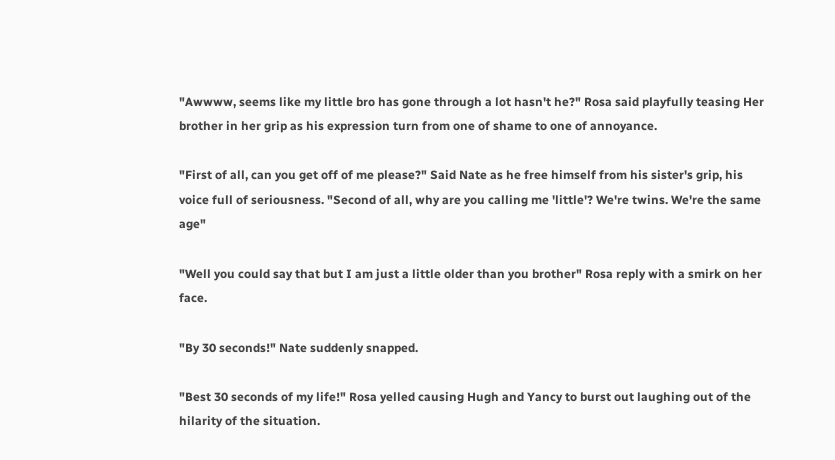"Awwww, seems like my little bro has gone through a lot hasn't he?" Rosa said playfully teasing Her brother in her grip as his expression turn from one of shame to one of annoyance.

"First of all, can you get off of me please?" Said Nate as he free himself from his sister's grip, his voice full of seriousness. "Second of all, why are you calling me 'little'? We're twins. We're the same age"

"Well you could say that but I am just a little older than you brother" Rosa reply with a smirk on her face.

"By 30 seconds!" Nate suddenly snapped.

"Best 30 seconds of my life!" Rosa yelled causing Hugh and Yancy to burst out laughing out of the hilarity of the situation.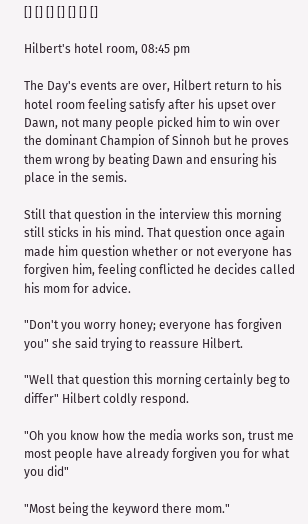[] [] [] [] [] [] []

Hilbert's hotel room, 08:45 pm

The Day's events are over, Hilbert return to his hotel room feeling satisfy after his upset over Dawn, not many people picked him to win over the dominant Champion of Sinnoh but he proves them wrong by beating Dawn and ensuring his place in the semis.

Still that question in the interview this morning still sticks in his mind. That question once again made him question whether or not everyone has forgiven him, feeling conflicted he decides called his mom for advice.

"Don't you worry honey; everyone has forgiven you" she said trying to reassure Hilbert.

"Well that question this morning certainly beg to differ" Hilbert coldly respond.

"Oh you know how the media works son, trust me most people have already forgiven you for what you did"

"Most being the keyword there mom."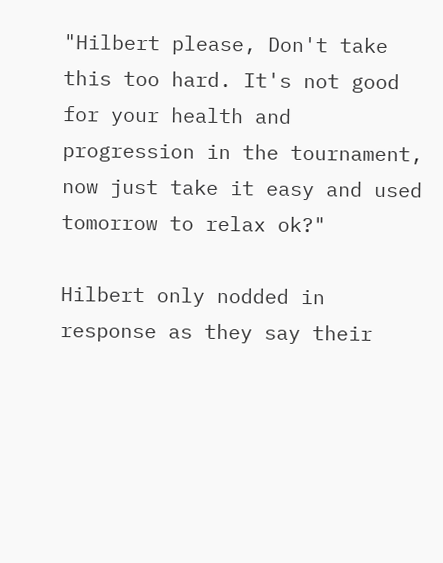"Hilbert please, Don't take this too hard. It's not good for your health and progression in the tournament, now just take it easy and used tomorrow to relax ok?"

Hilbert only nodded in response as they say their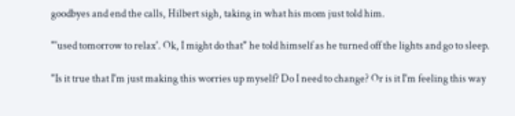goodbyes and end the calls, Hilbert sigh, taking in what his mom just told him.

"'used tomorrow to relax'. Ok, I might do that" he told himself as he turned off the lights and go to sleep.

"Is it true that I'm just making this worries up myself? Do I need to change? Or is it I'm feeling this way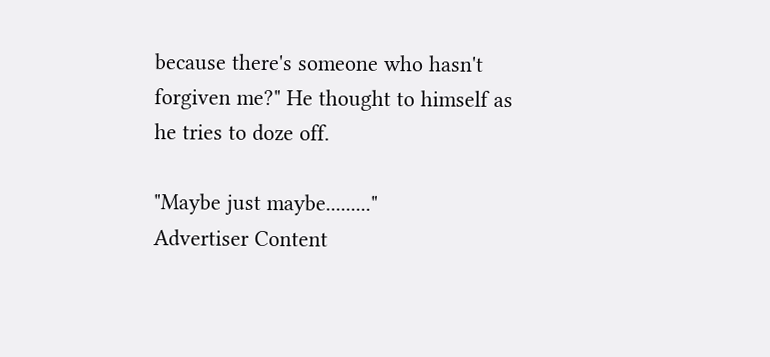because there's someone who hasn't forgiven me?" He thought to himself as he tries to doze off.

"Maybe just maybe........."
Advertiser Content